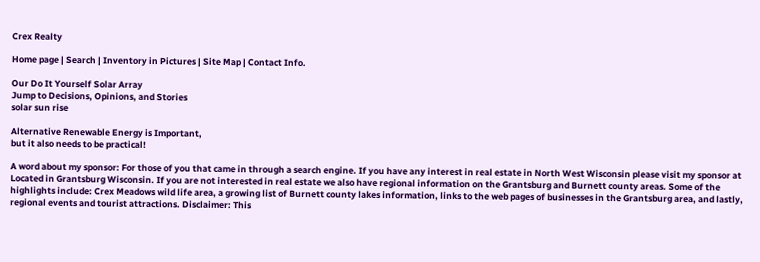Crex Realty

Home page | Search | Inventory in Pictures | Site Map | Contact Info.

Our Do It Yourself Solar Array
Jump to Decisions, Opinions, and Stories
solar sun rise

Alternative Renewable Energy is Important,
but it also needs to be practical!

A word about my sponsor: For those of you that came in through a search engine. If you have any interest in real estate in North West Wisconsin please visit my sponsor at Located in Grantsburg Wisconsin. If you are not interested in real estate we also have regional information on the Grantsburg and Burnett county areas. Some of the highlights include: Crex Meadows wild life area, a growing list of Burnett county lakes information, links to the web pages of businesses in the Grantsburg area, and lastly, regional events and tourist attractions. Disclaimer: This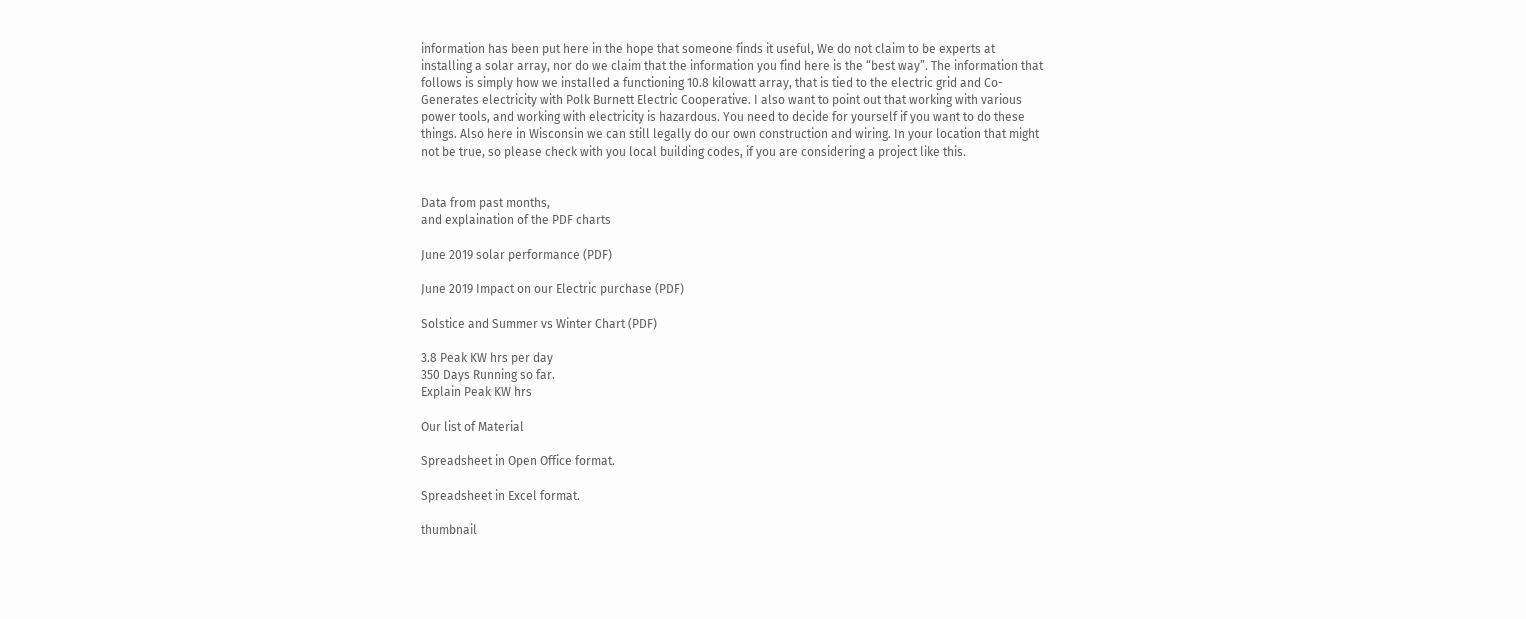information has been put here in the hope that someone finds it useful, We do not claim to be experts at installing a solar array, nor do we claim that the information you find here is the “best way”. The information that follows is simply how we installed a functioning 10.8 kilowatt array, that is tied to the electric grid and Co-Generates electricity with Polk Burnett Electric Cooperative. I also want to point out that working with various power tools, and working with electricity is hazardous. You need to decide for yourself if you want to do these things. Also here in Wisconsin we can still legally do our own construction and wiring. In your location that might not be true, so please check with you local building codes, if you are considering a project like this.


Data from past months,
and explaination of the PDF charts

June 2019 solar performance (PDF)

June 2019 Impact on our Electric purchase (PDF)

Solstice and Summer vs Winter Chart (PDF)

3.8 Peak KW hrs per day
350 Days Running so far.
Explain Peak KW hrs

Our list of Material

Spreadsheet in Open Office format.

Spreadsheet in Excel format.

thumbnail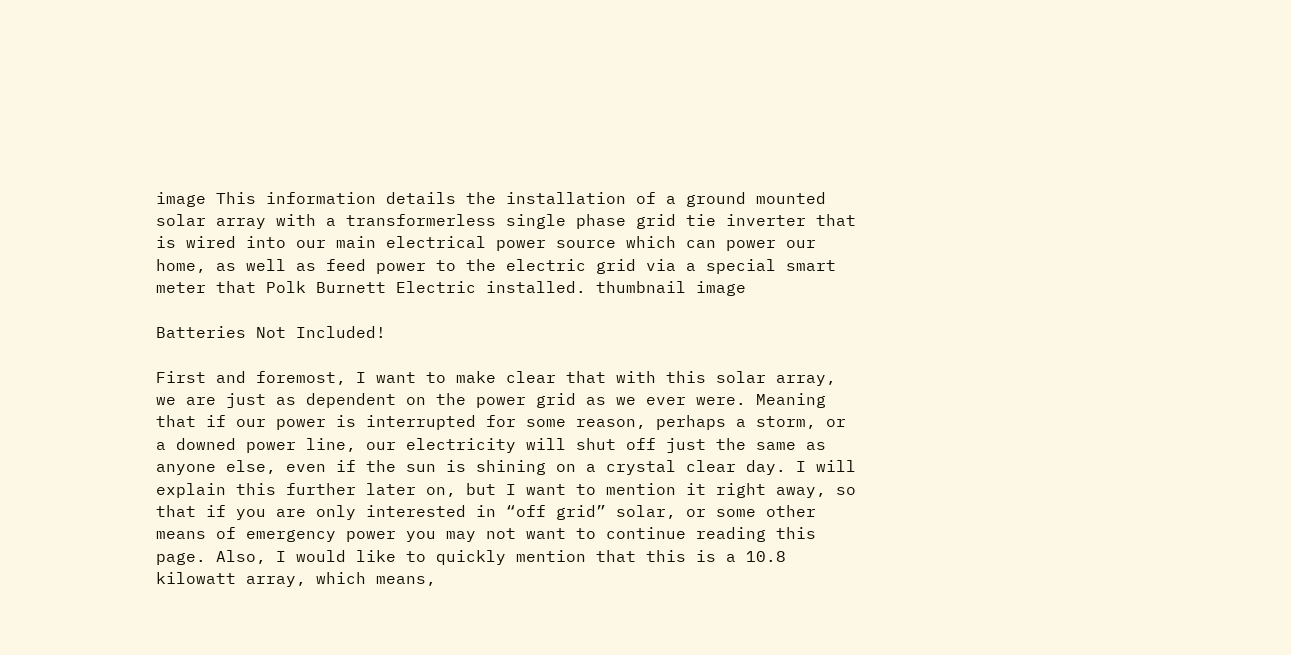image This information details the installation of a ground mounted solar array with a transformerless single phase grid tie inverter that is wired into our main electrical power source which can power our home, as well as feed power to the electric grid via a special smart meter that Polk Burnett Electric installed. thumbnail image

Batteries Not Included!

First and foremost, I want to make clear that with this solar array, we are just as dependent on the power grid as we ever were. Meaning that if our power is interrupted for some reason, perhaps a storm, or a downed power line, our electricity will shut off just the same as anyone else, even if the sun is shining on a crystal clear day. I will explain this further later on, but I want to mention it right away, so that if you are only interested in “off grid” solar, or some other means of emergency power you may not want to continue reading this page. Also, I would like to quickly mention that this is a 10.8 kilowatt array, which means,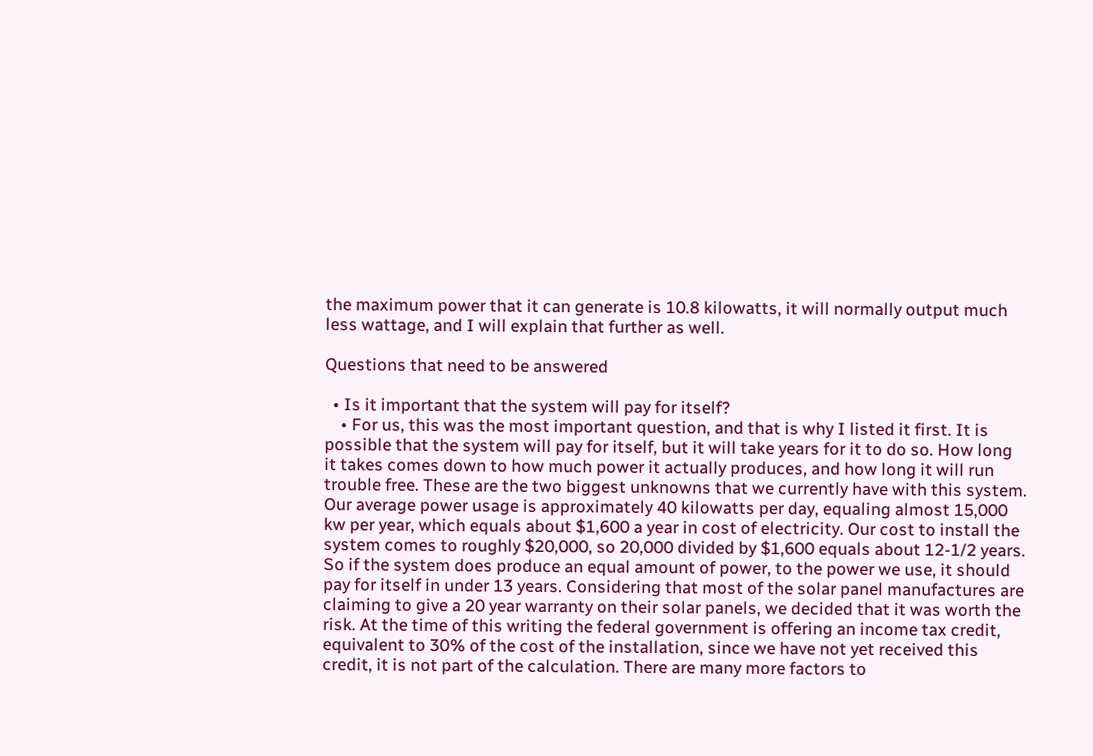the maximum power that it can generate is 10.8 kilowatts, it will normally output much less wattage, and I will explain that further as well.

Questions that need to be answered

  • Is it important that the system will pay for itself?
    • For us, this was the most important question, and that is why I listed it first. It is possible that the system will pay for itself, but it will take years for it to do so. How long it takes comes down to how much power it actually produces, and how long it will run trouble free. These are the two biggest unknowns that we currently have with this system. Our average power usage is approximately 40 kilowatts per day, equaling almost 15,000 kw per year, which equals about $1,600 a year in cost of electricity. Our cost to install the system comes to roughly $20,000, so 20,000 divided by $1,600 equals about 12-1/2 years. So if the system does produce an equal amount of power, to the power we use, it should pay for itself in under 13 years. Considering that most of the solar panel manufactures are claiming to give a 20 year warranty on their solar panels, we decided that it was worth the risk. At the time of this writing the federal government is offering an income tax credit, equivalent to 30% of the cost of the installation, since we have not yet received this credit, it is not part of the calculation. There are many more factors to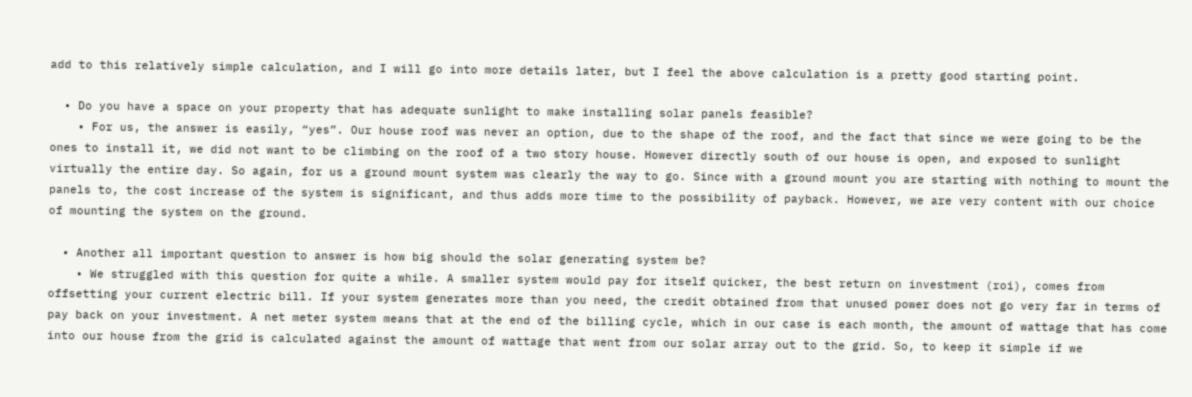add to this relatively simple calculation, and I will go into more details later, but I feel the above calculation is a pretty good starting point.

  • Do you have a space on your property that has adequate sunlight to make installing solar panels feasible?
    • For us, the answer is easily, “yes”. Our house roof was never an option, due to the shape of the roof, and the fact that since we were going to be the ones to install it, we did not want to be climbing on the roof of a two story house. However directly south of our house is open, and exposed to sunlight virtually the entire day. So again, for us a ground mount system was clearly the way to go. Since with a ground mount you are starting with nothing to mount the panels to, the cost increase of the system is significant, and thus adds more time to the possibility of payback. However, we are very content with our choice of mounting the system on the ground.

  • Another all important question to answer is how big should the solar generating system be?
    • We struggled with this question for quite a while. A smaller system would pay for itself quicker, the best return on investment (roi), comes from offsetting your current electric bill. If your system generates more than you need, the credit obtained from that unused power does not go very far in terms of pay back on your investment. A net meter system means that at the end of the billing cycle, which in our case is each month, the amount of wattage that has come into our house from the grid is calculated against the amount of wattage that went from our solar array out to the grid. So, to keep it simple if we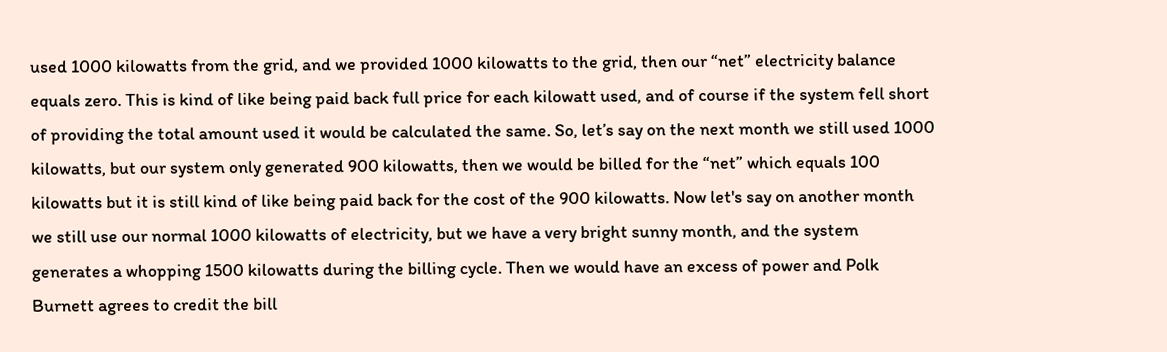used 1000 kilowatts from the grid, and we provided 1000 kilowatts to the grid, then our “net” electricity balance equals zero. This is kind of like being paid back full price for each kilowatt used, and of course if the system fell short of providing the total amount used it would be calculated the same. So, let’s say on the next month we still used 1000 kilowatts, but our system only generated 900 kilowatts, then we would be billed for the “net” which equals 100 kilowatts but it is still kind of like being paid back for the cost of the 900 kilowatts. Now let's say on another month we still use our normal 1000 kilowatts of electricity, but we have a very bright sunny month, and the system generates a whopping 1500 kilowatts during the billing cycle. Then we would have an excess of power and Polk Burnett agrees to credit the bill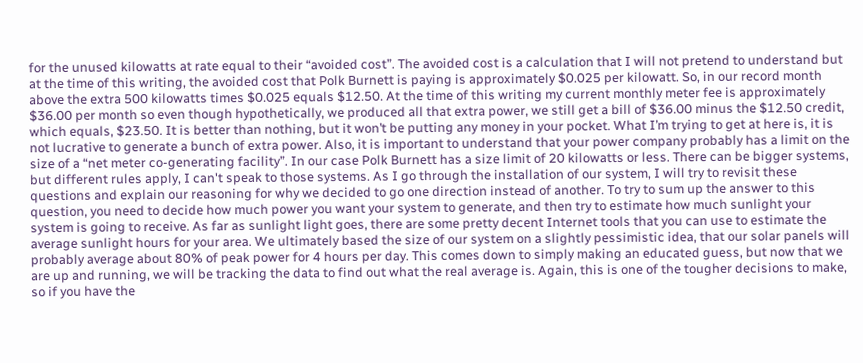for the unused kilowatts at rate equal to their “avoided cost”. The avoided cost is a calculation that I will not pretend to understand but at the time of this writing, the avoided cost that Polk Burnett is paying is approximately $0.025 per kilowatt. So, in our record month above the extra 500 kilowatts times $0.025 equals $12.50. At the time of this writing my current monthly meter fee is approximately $36.00 per month so even though hypothetically, we produced all that extra power, we still get a bill of $36.00 minus the $12.50 credit, which equals, $23.50. It is better than nothing, but it won’t be putting any money in your pocket. What I’m trying to get at here is, it is not lucrative to generate a bunch of extra power. Also, it is important to understand that your power company probably has a limit on the size of a “net meter co-generating facility”. In our case Polk Burnett has a size limit of 20 kilowatts or less. There can be bigger systems, but different rules apply, I can't speak to those systems. As I go through the installation of our system, I will try to revisit these questions and explain our reasoning for why we decided to go one direction instead of another. To try to sum up the answer to this question, you need to decide how much power you want your system to generate, and then try to estimate how much sunlight your system is going to receive. As far as sunlight light goes, there are some pretty decent Internet tools that you can use to estimate the average sunlight hours for your area. We ultimately based the size of our system on a slightly pessimistic idea, that our solar panels will probably average about 80% of peak power for 4 hours per day. This comes down to simply making an educated guess, but now that we are up and running, we will be tracking the data to find out what the real average is. Again, this is one of the tougher decisions to make, so if you have the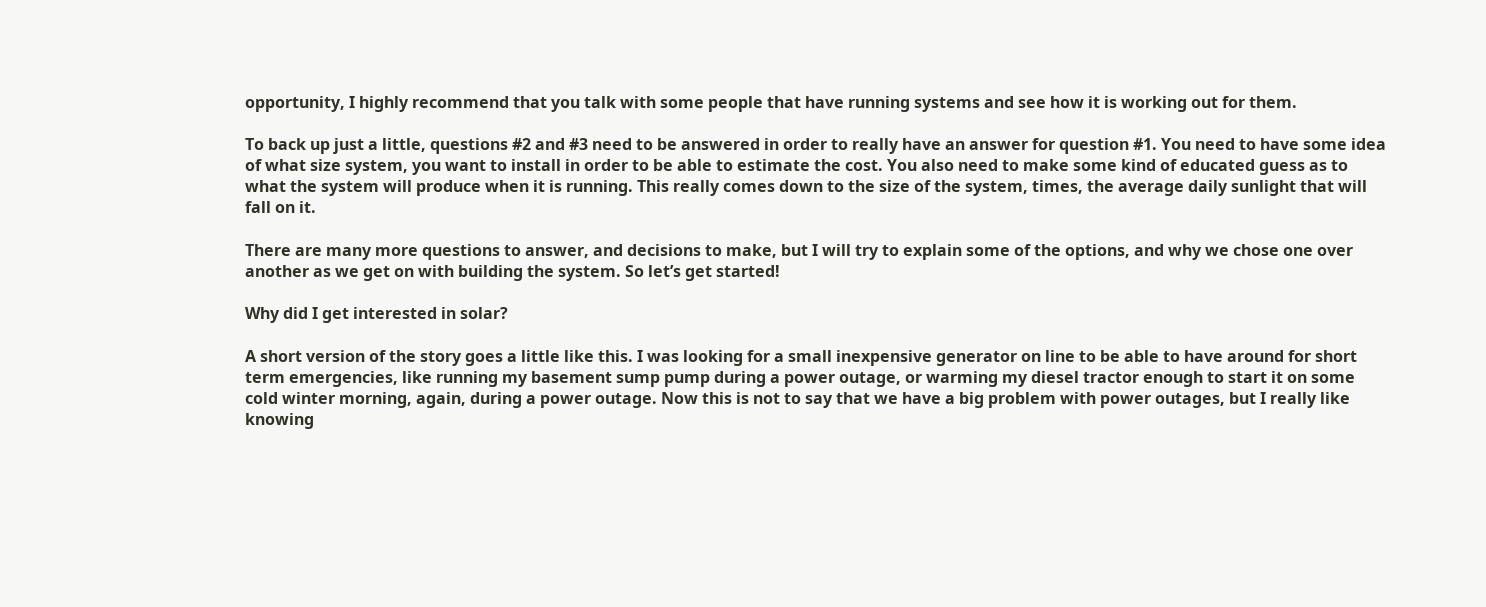opportunity, I highly recommend that you talk with some people that have running systems and see how it is working out for them.

To back up just a little, questions #2 and #3 need to be answered in order to really have an answer for question #1. You need to have some idea of what size system, you want to install in order to be able to estimate the cost. You also need to make some kind of educated guess as to what the system will produce when it is running. This really comes down to the size of the system, times, the average daily sunlight that will fall on it.

There are many more questions to answer, and decisions to make, but I will try to explain some of the options, and why we chose one over another as we get on with building the system. So let’s get started!

Why did I get interested in solar?

A short version of the story goes a little like this. I was looking for a small inexpensive generator on line to be able to have around for short term emergencies, like running my basement sump pump during a power outage, or warming my diesel tractor enough to start it on some cold winter morning, again, during a power outage. Now this is not to say that we have a big problem with power outages, but I really like knowing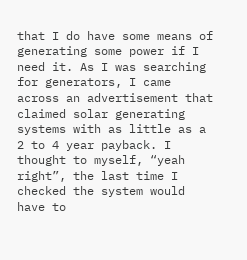that I do have some means of generating some power if I need it. As I was searching for generators, I came across an advertisement that claimed solar generating systems with as little as a 2 to 4 year payback. I thought to myself, “yeah right”, the last time I checked the system would have to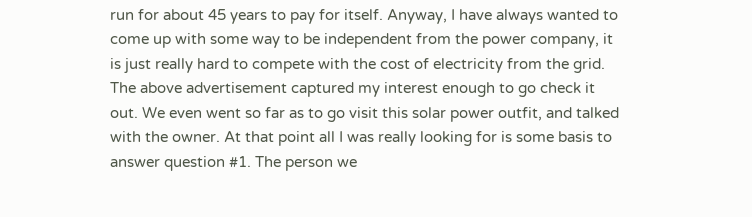run for about 45 years to pay for itself. Anyway, I have always wanted to come up with some way to be independent from the power company, it is just really hard to compete with the cost of electricity from the grid. The above advertisement captured my interest enough to go check it out. We even went so far as to go visit this solar power outfit, and talked with the owner. At that point all I was really looking for is some basis to answer question #1. The person we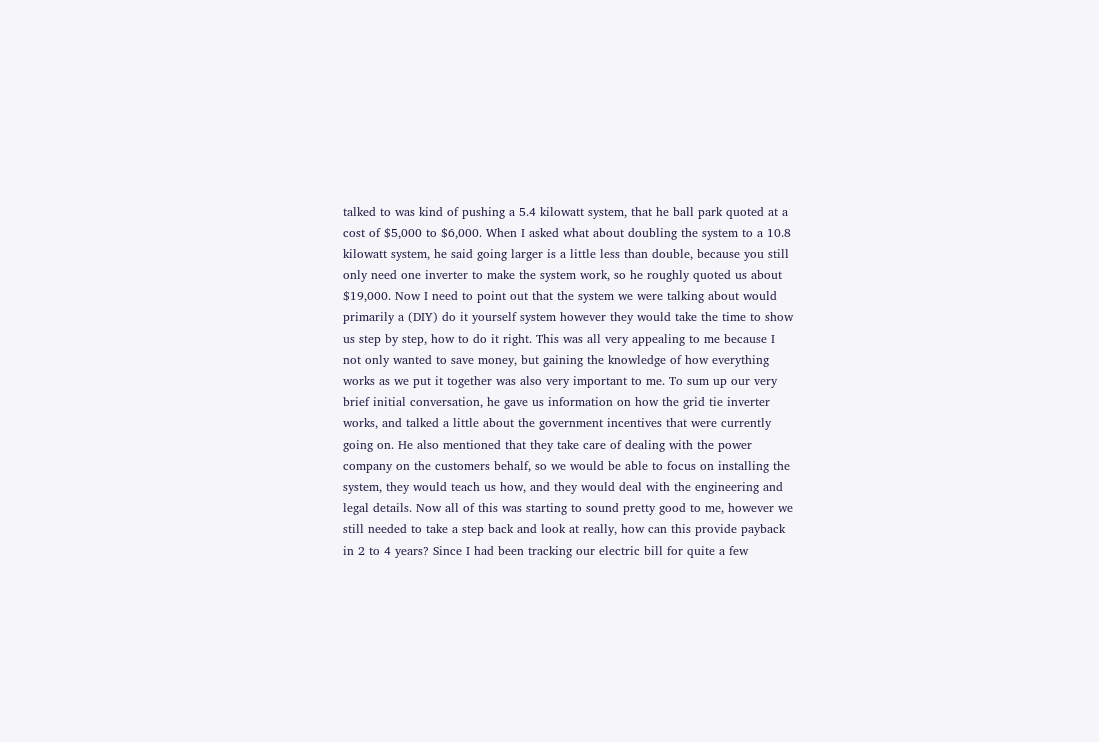talked to was kind of pushing a 5.4 kilowatt system, that he ball park quoted at a cost of $5,000 to $6,000. When I asked what about doubling the system to a 10.8 kilowatt system, he said going larger is a little less than double, because you still only need one inverter to make the system work, so he roughly quoted us about $19,000. Now I need to point out that the system we were talking about would primarily a (DIY) do it yourself system however they would take the time to show us step by step, how to do it right. This was all very appealing to me because I not only wanted to save money, but gaining the knowledge of how everything works as we put it together was also very important to me. To sum up our very brief initial conversation, he gave us information on how the grid tie inverter works, and talked a little about the government incentives that were currently going on. He also mentioned that they take care of dealing with the power company on the customers behalf, so we would be able to focus on installing the system, they would teach us how, and they would deal with the engineering and legal details. Now all of this was starting to sound pretty good to me, however we still needed to take a step back and look at really, how can this provide payback in 2 to 4 years? Since I had been tracking our electric bill for quite a few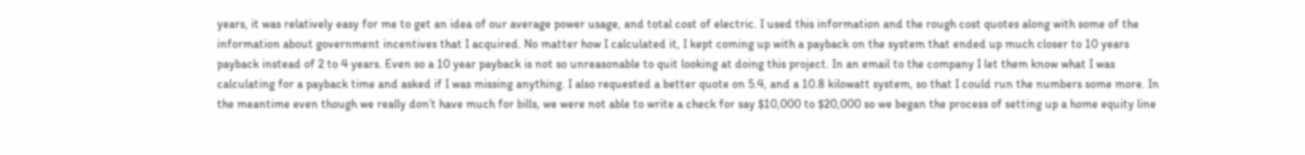years, it was relatively easy for me to get an idea of our average power usage, and total cost of electric. I used this information and the rough cost quotes along with some of the information about government incentives that I acquired. No matter how I calculated it, I kept coming up with a payback on the system that ended up much closer to 10 years payback instead of 2 to 4 years. Even so a 10 year payback is not so unreasonable to quit looking at doing this project. In an email to the company I let them know what I was calculating for a payback time and asked if I was missing anything. I also requested a better quote on 5.4, and a 10.8 kilowatt system, so that I could run the numbers some more. In the meantime even though we really don’t have much for bills, we were not able to write a check for say $10,000 to $20,000 so we began the process of setting up a home equity line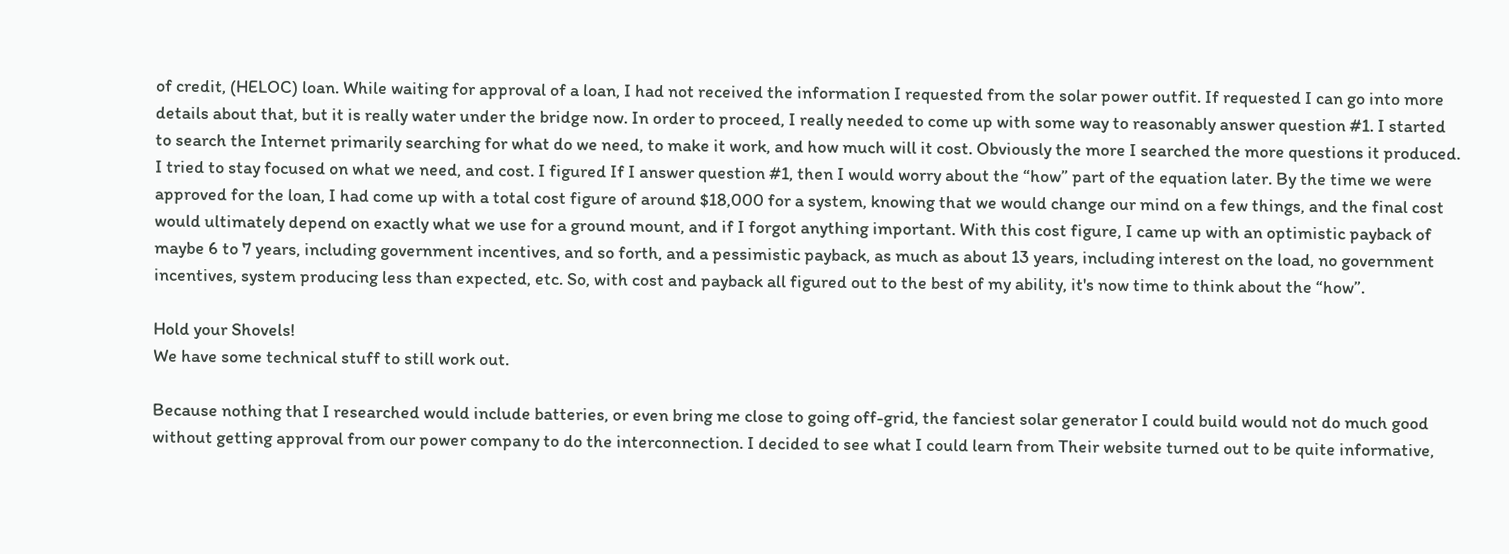of credit, (HELOC) loan. While waiting for approval of a loan, I had not received the information I requested from the solar power outfit. If requested I can go into more details about that, but it is really water under the bridge now. In order to proceed, I really needed to come up with some way to reasonably answer question #1. I started to search the Internet primarily searching for what do we need, to make it work, and how much will it cost. Obviously the more I searched the more questions it produced. I tried to stay focused on what we need, and cost. I figured If I answer question #1, then I would worry about the “how” part of the equation later. By the time we were approved for the loan, I had come up with a total cost figure of around $18,000 for a system, knowing that we would change our mind on a few things, and the final cost would ultimately depend on exactly what we use for a ground mount, and if I forgot anything important. With this cost figure, I came up with an optimistic payback of maybe 6 to 7 years, including government incentives, and so forth, and a pessimistic payback, as much as about 13 years, including interest on the load, no government incentives, system producing less than expected, etc. So, with cost and payback all figured out to the best of my ability, it's now time to think about the “how”.

Hold your Shovels!
We have some technical stuff to still work out.

Because nothing that I researched would include batteries, or even bring me close to going off-grid, the fanciest solar generator I could build would not do much good without getting approval from our power company to do the interconnection. I decided to see what I could learn from Their website turned out to be quite informative,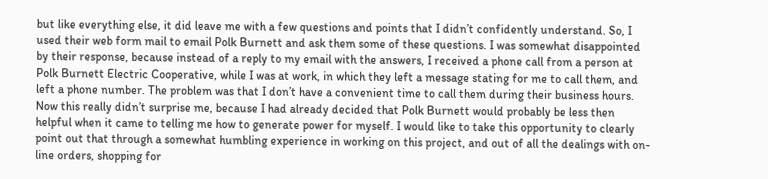but like everything else, it did leave me with a few questions and points that I didn’t confidently understand. So, I used their web form mail to email Polk Burnett and ask them some of these questions. I was somewhat disappointed by their response, because instead of a reply to my email with the answers, I received a phone call from a person at Polk Burnett Electric Cooperative, while I was at work, in which they left a message stating for me to call them, and left a phone number. The problem was that I don’t have a convenient time to call them during their business hours. Now this really didn’t surprise me, because I had already decided that Polk Burnett would probably be less then helpful when it came to telling me how to generate power for myself. I would like to take this opportunity to clearly point out that through a somewhat humbling experience in working on this project, and out of all the dealings with on-line orders, shopping for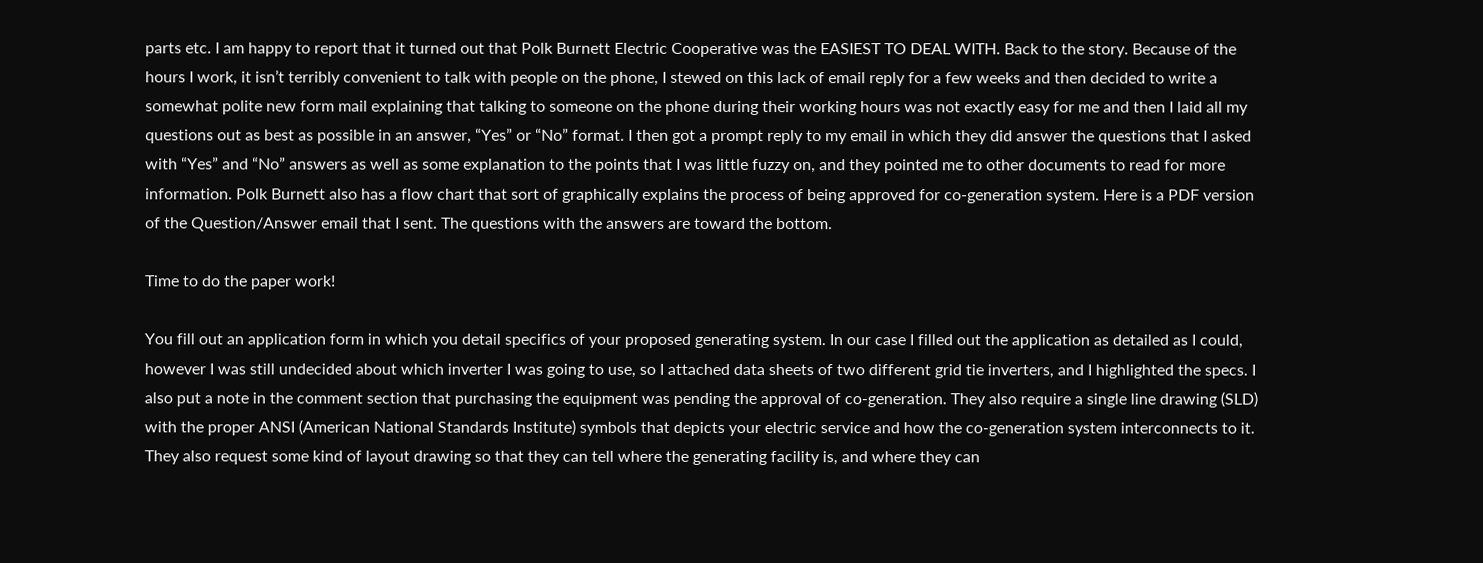parts etc. I am happy to report that it turned out that Polk Burnett Electric Cooperative was the EASIEST TO DEAL WITH. Back to the story. Because of the hours I work, it isn’t terribly convenient to talk with people on the phone, I stewed on this lack of email reply for a few weeks and then decided to write a somewhat polite new form mail explaining that talking to someone on the phone during their working hours was not exactly easy for me and then I laid all my questions out as best as possible in an answer, “Yes” or “No” format. I then got a prompt reply to my email in which they did answer the questions that I asked with “Yes” and “No” answers as well as some explanation to the points that I was little fuzzy on, and they pointed me to other documents to read for more information. Polk Burnett also has a flow chart that sort of graphically explains the process of being approved for co-generation system. Here is a PDF version of the Question/Answer email that I sent. The questions with the answers are toward the bottom.

Time to do the paper work!

You fill out an application form in which you detail specifics of your proposed generating system. In our case I filled out the application as detailed as I could, however I was still undecided about which inverter I was going to use, so I attached data sheets of two different grid tie inverters, and I highlighted the specs. I also put a note in the comment section that purchasing the equipment was pending the approval of co-generation. They also require a single line drawing (SLD) with the proper ANSI (American National Standards Institute) symbols that depicts your electric service and how the co-generation system interconnects to it. They also request some kind of layout drawing so that they can tell where the generating facility is, and where they can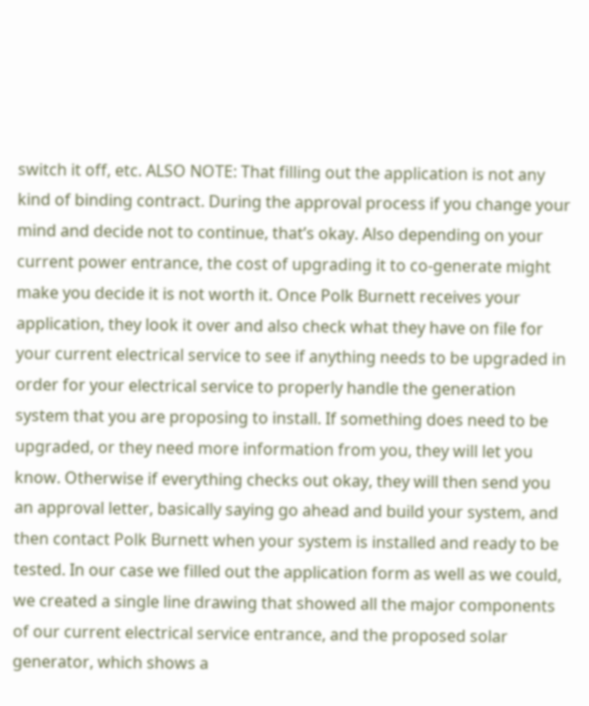switch it off, etc. ALSO NOTE: That filling out the application is not any kind of binding contract. During the approval process if you change your mind and decide not to continue, that’s okay. Also depending on your current power entrance, the cost of upgrading it to co-generate might make you decide it is not worth it. Once Polk Burnett receives your application, they look it over and also check what they have on file for your current electrical service to see if anything needs to be upgraded in order for your electrical service to properly handle the generation system that you are proposing to install. If something does need to be upgraded, or they need more information from you, they will let you know. Otherwise if everything checks out okay, they will then send you an approval letter, basically saying go ahead and build your system, and then contact Polk Burnett when your system is installed and ready to be tested. In our case we filled out the application form as well as we could, we created a single line drawing that showed all the major components of our current electrical service entrance, and the proposed solar generator, which shows a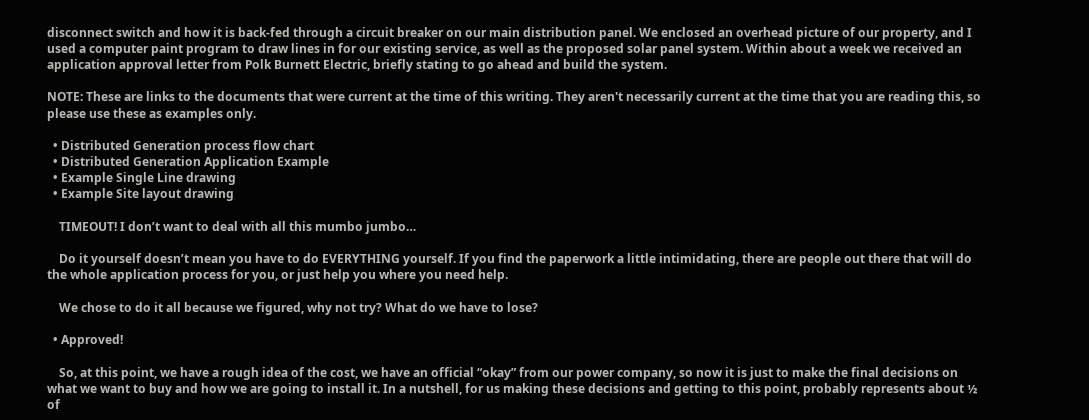disconnect switch and how it is back-fed through a circuit breaker on our main distribution panel. We enclosed an overhead picture of our property, and I used a computer paint program to draw lines in for our existing service, as well as the proposed solar panel system. Within about a week we received an application approval letter from Polk Burnett Electric, briefly stating to go ahead and build the system.

NOTE: These are links to the documents that were current at the time of this writing. They aren't necessarily current at the time that you are reading this, so please use these as examples only.

  • Distributed Generation process flow chart
  • Distributed Generation Application Example
  • Example Single Line drawing
  • Example Site layout drawing

    TIMEOUT! I don’t want to deal with all this mumbo jumbo…

    Do it yourself doesn’t mean you have to do EVERYTHING yourself. If you find the paperwork a little intimidating, there are people out there that will do the whole application process for you, or just help you where you need help.

    We chose to do it all because we figured, why not try? What do we have to lose?

  • Approved!

    So, at this point, we have a rough idea of the cost, we have an official “okay” from our power company, so now it is just to make the final decisions on what we want to buy and how we are going to install it. In a nutshell, for us making these decisions and getting to this point, probably represents about ½ of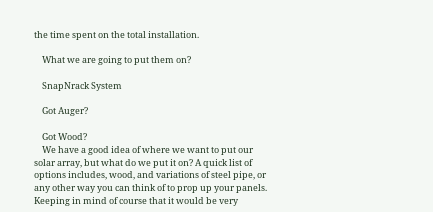the time spent on the total installation.

    What we are going to put them on?

    SnapNrack System

    Got Auger?

    Got Wood?
    We have a good idea of where we want to put our solar array, but what do we put it on? A quick list of options includes, wood, and variations of steel pipe, or any other way you can think of to prop up your panels. Keeping in mind of course that it would be very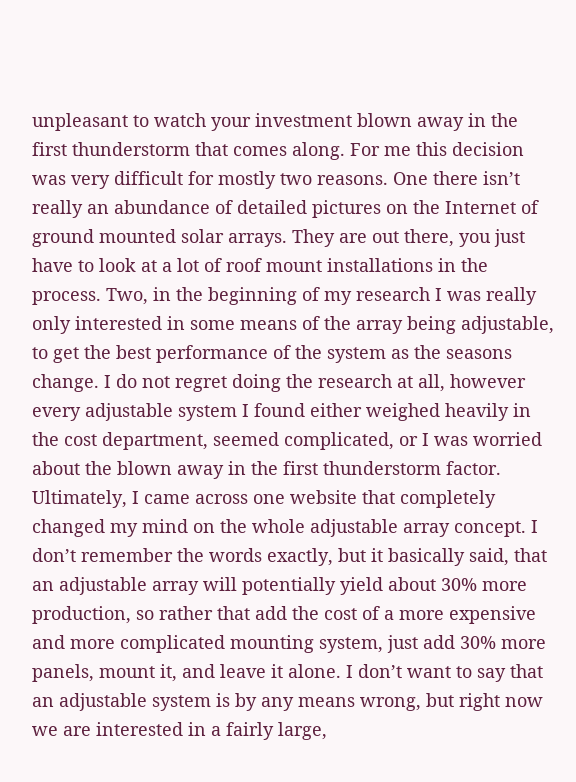unpleasant to watch your investment blown away in the first thunderstorm that comes along. For me this decision was very difficult for mostly two reasons. One there isn’t really an abundance of detailed pictures on the Internet of ground mounted solar arrays. They are out there, you just have to look at a lot of roof mount installations in the process. Two, in the beginning of my research I was really only interested in some means of the array being adjustable, to get the best performance of the system as the seasons change. I do not regret doing the research at all, however every adjustable system I found either weighed heavily in the cost department, seemed complicated, or I was worried about the blown away in the first thunderstorm factor. Ultimately, I came across one website that completely changed my mind on the whole adjustable array concept. I don’t remember the words exactly, but it basically said, that an adjustable array will potentially yield about 30% more production, so rather that add the cost of a more expensive and more complicated mounting system, just add 30% more panels, mount it, and leave it alone. I don’t want to say that an adjustable system is by any means wrong, but right now we are interested in a fairly large,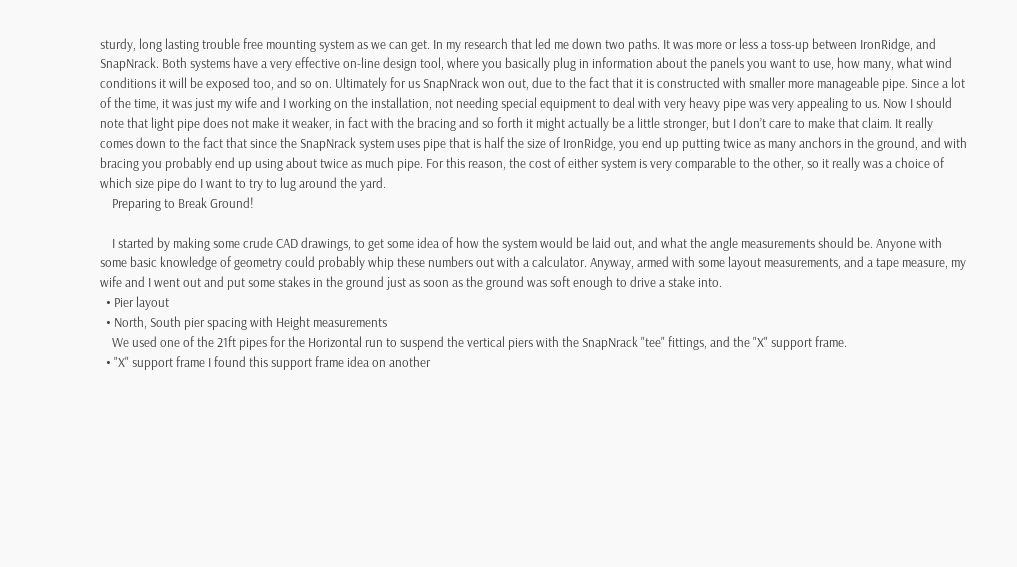sturdy, long lasting trouble free mounting system as we can get. In my research that led me down two paths. It was more or less a toss-up between IronRidge, and SnapNrack. Both systems have a very effective on-line design tool, where you basically plug in information about the panels you want to use, how many, what wind conditions it will be exposed too, and so on. Ultimately for us SnapNrack won out, due to the fact that it is constructed with smaller more manageable pipe. Since a lot of the time, it was just my wife and I working on the installation, not needing special equipment to deal with very heavy pipe was very appealing to us. Now I should note that light pipe does not make it weaker, in fact with the bracing and so forth it might actually be a little stronger, but I don’t care to make that claim. It really comes down to the fact that since the SnapNrack system uses pipe that is half the size of IronRidge, you end up putting twice as many anchors in the ground, and with bracing you probably end up using about twice as much pipe. For this reason, the cost of either system is very comparable to the other, so it really was a choice of which size pipe do I want to try to lug around the yard.
    Preparing to Break Ground!

    I started by making some crude CAD drawings, to get some idea of how the system would be laid out, and what the angle measurements should be. Anyone with some basic knowledge of geometry could probably whip these numbers out with a calculator. Anyway, armed with some layout measurements, and a tape measure, my wife and I went out and put some stakes in the ground just as soon as the ground was soft enough to drive a stake into.
  • Pier layout
  • North, South pier spacing with Height measurements
    We used one of the 21ft pipes for the Horizontal run to suspend the vertical piers with the SnapNrack "tee" fittings, and the "X" support frame.
  • "X" support frame I found this support frame idea on another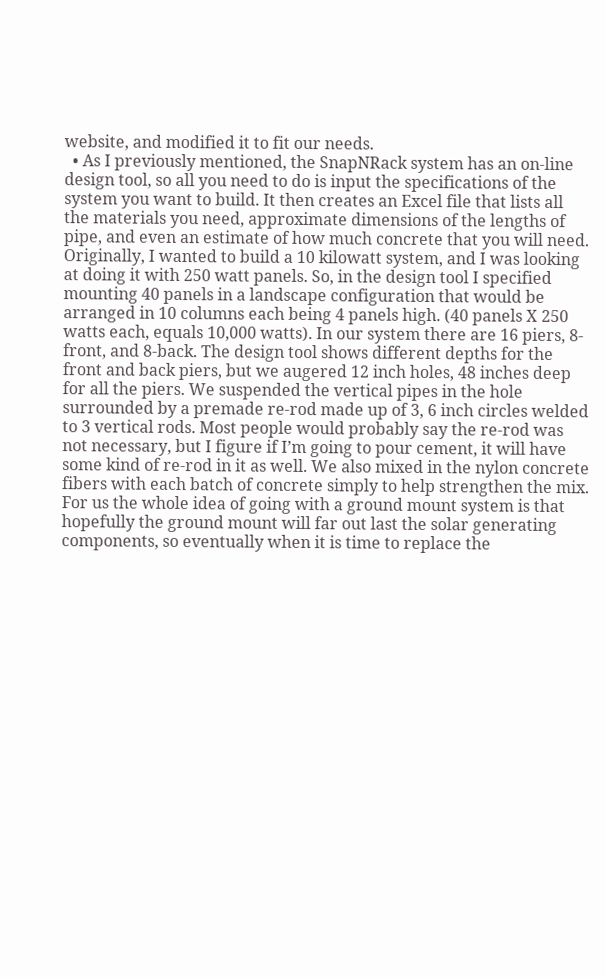website, and modified it to fit our needs.
  • As I previously mentioned, the SnapNRack system has an on-line design tool, so all you need to do is input the specifications of the system you want to build. It then creates an Excel file that lists all the materials you need, approximate dimensions of the lengths of pipe, and even an estimate of how much concrete that you will need. Originally, I wanted to build a 10 kilowatt system, and I was looking at doing it with 250 watt panels. So, in the design tool I specified mounting 40 panels in a landscape configuration that would be arranged in 10 columns each being 4 panels high. (40 panels X 250 watts each, equals 10,000 watts). In our system there are 16 piers, 8-front, and 8-back. The design tool shows different depths for the front and back piers, but we augered 12 inch holes, 48 inches deep for all the piers. We suspended the vertical pipes in the hole surrounded by a premade re-rod made up of 3, 6 inch circles welded to 3 vertical rods. Most people would probably say the re-rod was not necessary, but I figure if I’m going to pour cement, it will have some kind of re-rod in it as well. We also mixed in the nylon concrete fibers with each batch of concrete simply to help strengthen the mix. For us the whole idea of going with a ground mount system is that hopefully the ground mount will far out last the solar generating components, so eventually when it is time to replace the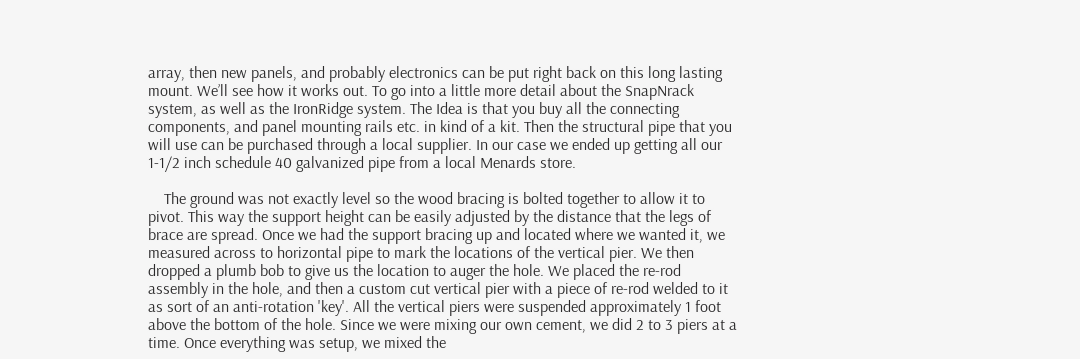array, then new panels, and probably electronics can be put right back on this long lasting mount. We’ll see how it works out. To go into a little more detail about the SnapNrack system, as well as the IronRidge system. The Idea is that you buy all the connecting components, and panel mounting rails etc. in kind of a kit. Then the structural pipe that you will use can be purchased through a local supplier. In our case we ended up getting all our 1-1/2 inch schedule 40 galvanized pipe from a local Menards store.

    The ground was not exactly level so the wood bracing is bolted together to allow it to pivot. This way the support height can be easily adjusted by the distance that the legs of brace are spread. Once we had the support bracing up and located where we wanted it, we measured across to horizontal pipe to mark the locations of the vertical pier. We then dropped a plumb bob to give us the location to auger the hole. We placed the re-rod assembly in the hole, and then a custom cut vertical pier with a piece of re-rod welded to it as sort of an anti-rotation 'key'. All the vertical piers were suspended approximately 1 foot above the bottom of the hole. Since we were mixing our own cement, we did 2 to 3 piers at a time. Once everything was setup, we mixed the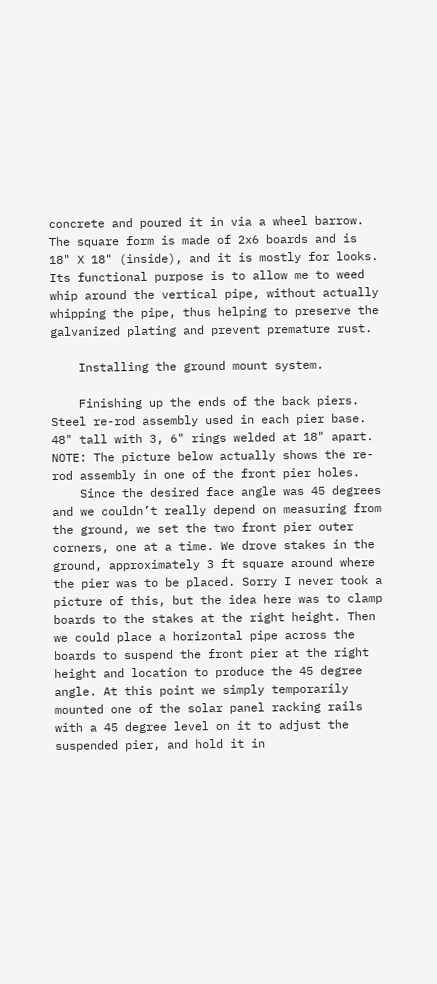concrete and poured it in via a wheel barrow. The square form is made of 2x6 boards and is 18" X 18" (inside), and it is mostly for looks. Its functional purpose is to allow me to weed whip around the vertical pipe, without actually whipping the pipe, thus helping to preserve the galvanized plating and prevent premature rust.

    Installing the ground mount system.

    Finishing up the ends of the back piers. Steel re-rod assembly used in each pier base. 48" tall with 3, 6" rings welded at 18" apart. NOTE: The picture below actually shows the re-rod assembly in one of the front pier holes.
    Since the desired face angle was 45 degrees and we couldn’t really depend on measuring from the ground, we set the two front pier outer corners, one at a time. We drove stakes in the ground, approximately 3 ft square around where the pier was to be placed. Sorry I never took a picture of this, but the idea here was to clamp boards to the stakes at the right height. Then we could place a horizontal pipe across the boards to suspend the front pier at the right height and location to produce the 45 degree angle. At this point we simply temporarily mounted one of the solar panel racking rails with a 45 degree level on it to adjust the suspended pier, and hold it in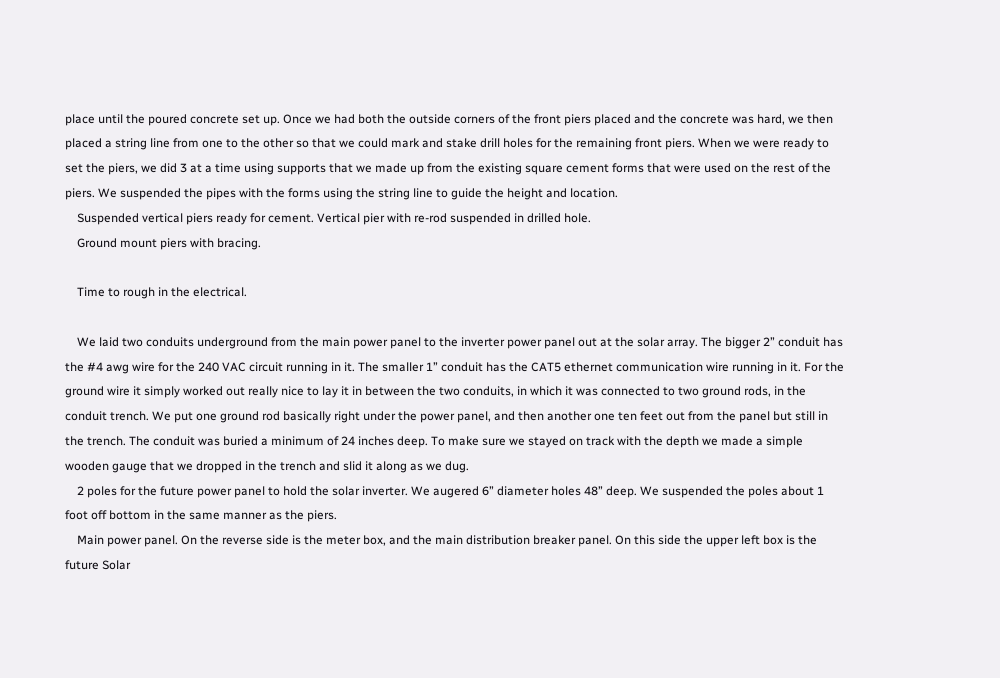place until the poured concrete set up. Once we had both the outside corners of the front piers placed and the concrete was hard, we then placed a string line from one to the other so that we could mark and stake drill holes for the remaining front piers. When we were ready to set the piers, we did 3 at a time using supports that we made up from the existing square cement forms that were used on the rest of the piers. We suspended the pipes with the forms using the string line to guide the height and location.
    Suspended vertical piers ready for cement. Vertical pier with re-rod suspended in drilled hole.
    Ground mount piers with bracing.

    Time to rough in the electrical.

    We laid two conduits underground from the main power panel to the inverter power panel out at the solar array. The bigger 2” conduit has the #4 awg wire for the 240 VAC circuit running in it. The smaller 1” conduit has the CAT5 ethernet communication wire running in it. For the ground wire it simply worked out really nice to lay it in between the two conduits, in which it was connected to two ground rods, in the conduit trench. We put one ground rod basically right under the power panel, and then another one ten feet out from the panel but still in the trench. The conduit was buried a minimum of 24 inches deep. To make sure we stayed on track with the depth we made a simple wooden gauge that we dropped in the trench and slid it along as we dug.
    2 poles for the future power panel to hold the solar inverter. We augered 6” diameter holes 48” deep. We suspended the poles about 1 foot off bottom in the same manner as the piers.
    Main power panel. On the reverse side is the meter box, and the main distribution breaker panel. On this side the upper left box is the future Solar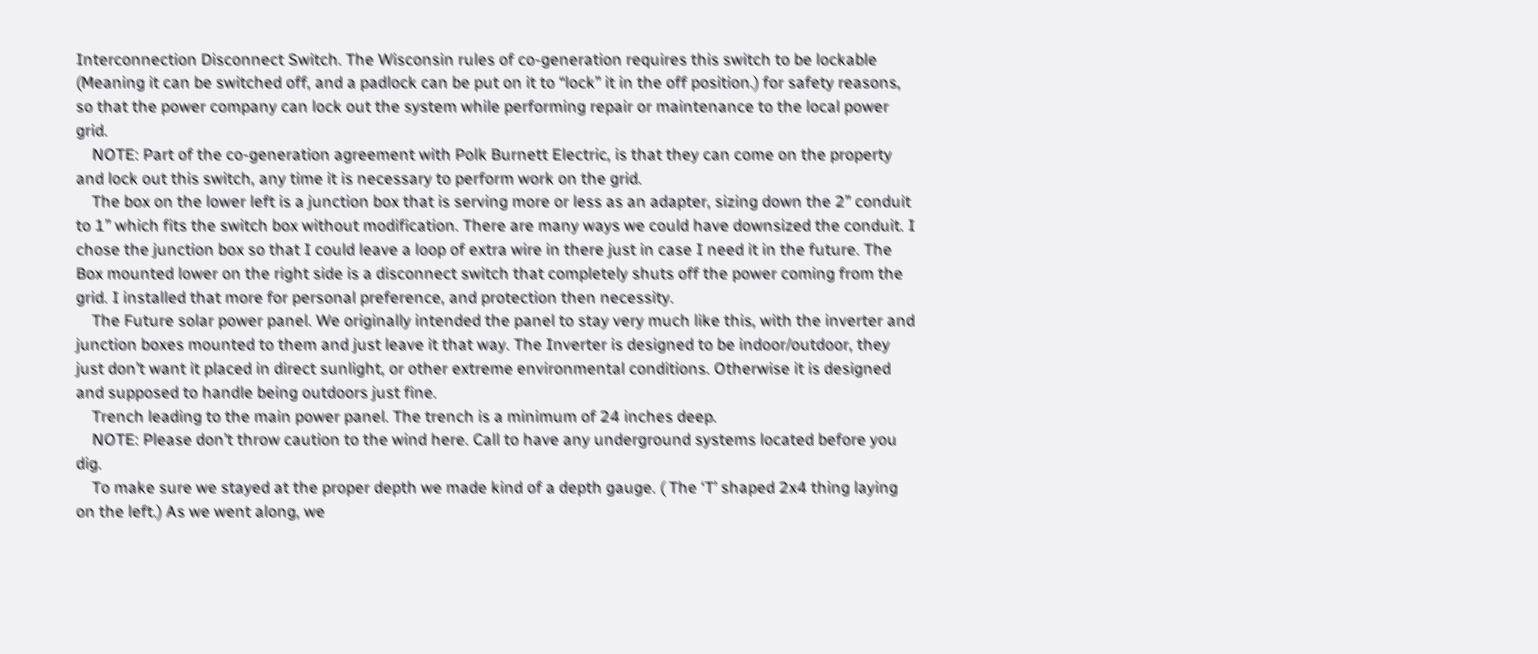Interconnection Disconnect Switch. The Wisconsin rules of co-generation requires this switch to be lockable (Meaning it can be switched off, and a padlock can be put on it to “lock” it in the off position.) for safety reasons, so that the power company can lock out the system while performing repair or maintenance to the local power grid.
    NOTE: Part of the co-generation agreement with Polk Burnett Electric, is that they can come on the property and lock out this switch, any time it is necessary to perform work on the grid.
    The box on the lower left is a junction box that is serving more or less as an adapter, sizing down the 2” conduit to 1” which fits the switch box without modification. There are many ways we could have downsized the conduit. I chose the junction box so that I could leave a loop of extra wire in there just in case I need it in the future. The Box mounted lower on the right side is a disconnect switch that completely shuts off the power coming from the grid. I installed that more for personal preference, and protection then necessity.
    The Future solar power panel. We originally intended the panel to stay very much like this, with the inverter and junction boxes mounted to them and just leave it that way. The Inverter is designed to be indoor/outdoor, they just don’t want it placed in direct sunlight, or other extreme environmental conditions. Otherwise it is designed and supposed to handle being outdoors just fine.
    Trench leading to the main power panel. The trench is a minimum of 24 inches deep.
    NOTE: Please don’t throw caution to the wind here. Call to have any underground systems located before you dig.
    To make sure we stayed at the proper depth we made kind of a depth gauge. ( The ‘T’ shaped 2x4 thing laying on the left.) As we went along, we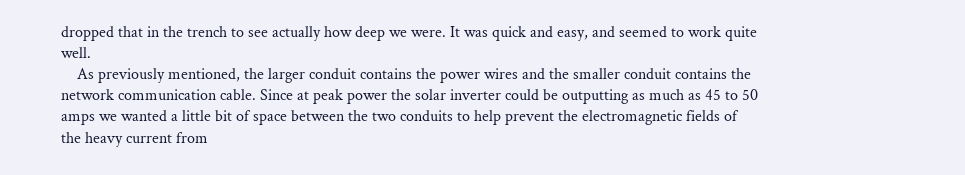dropped that in the trench to see actually how deep we were. It was quick and easy, and seemed to work quite well.
    As previously mentioned, the larger conduit contains the power wires and the smaller conduit contains the network communication cable. Since at peak power the solar inverter could be outputting as much as 45 to 50 amps we wanted a little bit of space between the two conduits to help prevent the electromagnetic fields of the heavy current from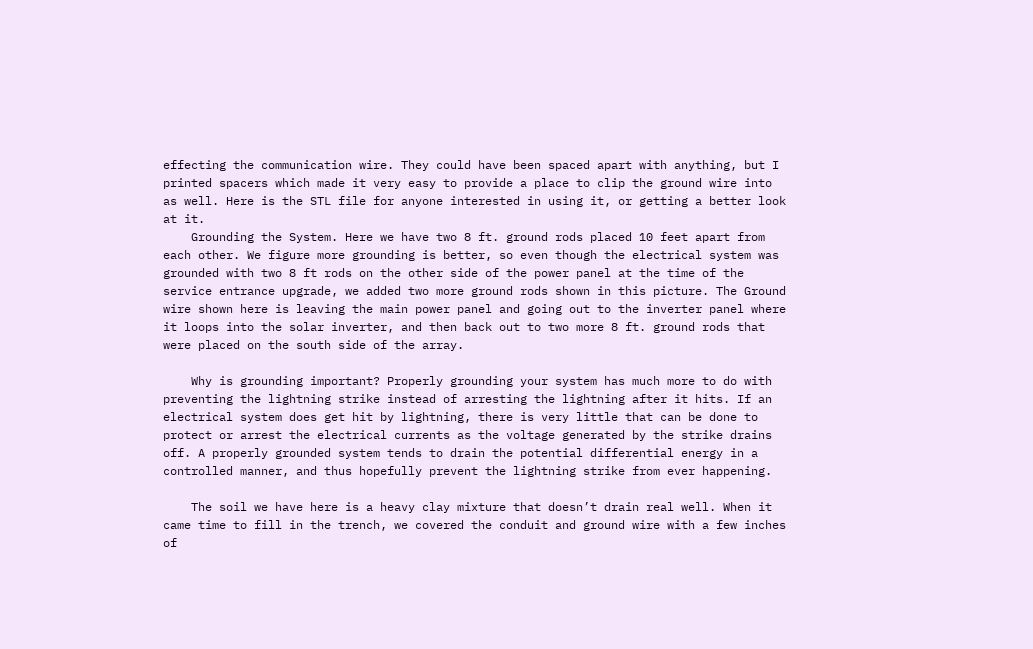effecting the communication wire. They could have been spaced apart with anything, but I printed spacers which made it very easy to provide a place to clip the ground wire into as well. Here is the STL file for anyone interested in using it, or getting a better look at it.
    Grounding the System. Here we have two 8 ft. ground rods placed 10 feet apart from each other. We figure more grounding is better, so even though the electrical system was grounded with two 8 ft rods on the other side of the power panel at the time of the service entrance upgrade, we added two more ground rods shown in this picture. The Ground wire shown here is leaving the main power panel and going out to the inverter panel where it loops into the solar inverter, and then back out to two more 8 ft. ground rods that were placed on the south side of the array.

    Why is grounding important? Properly grounding your system has much more to do with preventing the lightning strike instead of arresting the lightning after it hits. If an electrical system does get hit by lightning, there is very little that can be done to protect or arrest the electrical currents as the voltage generated by the strike drains off. A properly grounded system tends to drain the potential differential energy in a controlled manner, and thus hopefully prevent the lightning strike from ever happening.

    The soil we have here is a heavy clay mixture that doesn’t drain real well. When it came time to fill in the trench, we covered the conduit and ground wire with a few inches of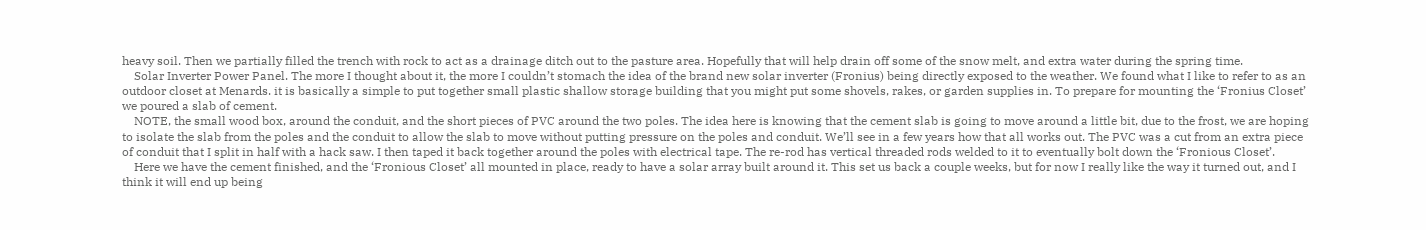heavy soil. Then we partially filled the trench with rock to act as a drainage ditch out to the pasture area. Hopefully that will help drain off some of the snow melt, and extra water during the spring time.
    Solar Inverter Power Panel. The more I thought about it, the more I couldn’t stomach the idea of the brand new solar inverter (Fronius) being directly exposed to the weather. We found what I like to refer to as an outdoor closet at Menards. it is basically a simple to put together small plastic shallow storage building that you might put some shovels, rakes, or garden supplies in. To prepare for mounting the ‘Fronius Closet’ we poured a slab of cement.
    NOTE, the small wood box, around the conduit, and the short pieces of PVC around the two poles. The idea here is knowing that the cement slab is going to move around a little bit, due to the frost, we are hoping to isolate the slab from the poles and the conduit to allow the slab to move without putting pressure on the poles and conduit. We’ll see in a few years how that all works out. The PVC was a cut from an extra piece of conduit that I split in half with a hack saw. I then taped it back together around the poles with electrical tape. The re-rod has vertical threaded rods welded to it to eventually bolt down the ‘Fronious Closet’.
    Here we have the cement finished, and the ‘Fronious Closet’ all mounted in place, ready to have a solar array built around it. This set us back a couple weeks, but for now I really like the way it turned out, and I think it will end up being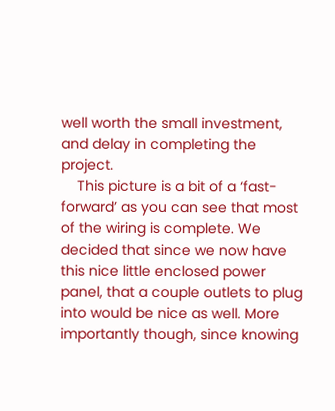well worth the small investment, and delay in completing the project.
    This picture is a bit of a ‘fast-forward’ as you can see that most of the wiring is complete. We decided that since we now have this nice little enclosed power panel, that a couple outlets to plug into would be nice as well. More importantly though, since knowing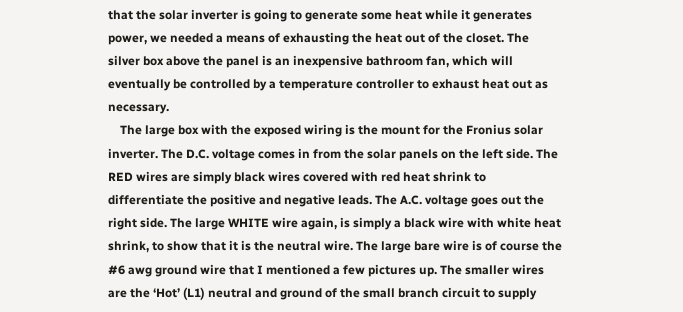that the solar inverter is going to generate some heat while it generates power, we needed a means of exhausting the heat out of the closet. The silver box above the panel is an inexpensive bathroom fan, which will eventually be controlled by a temperature controller to exhaust heat out as necessary.
    The large box with the exposed wiring is the mount for the Fronius solar inverter. The D.C. voltage comes in from the solar panels on the left side. The RED wires are simply black wires covered with red heat shrink to differentiate the positive and negative leads. The A.C. voltage goes out the right side. The large WHITE wire again, is simply a black wire with white heat shrink, to show that it is the neutral wire. The large bare wire is of course the #6 awg ground wire that I mentioned a few pictures up. The smaller wires are the ‘Hot’ (L1) neutral and ground of the small branch circuit to supply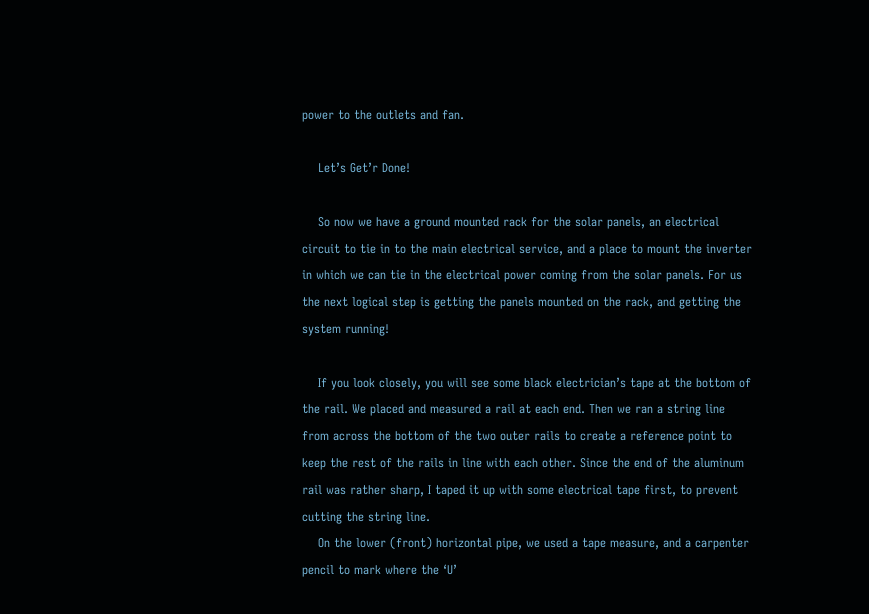power to the outlets and fan.

    Let’s Get’r Done!

    So now we have a ground mounted rack for the solar panels, an electrical circuit to tie in to the main electrical service, and a place to mount the inverter in which we can tie in the electrical power coming from the solar panels. For us the next logical step is getting the panels mounted on the rack, and getting the system running!

    If you look closely, you will see some black electrician’s tape at the bottom of the rail. We placed and measured a rail at each end. Then we ran a string line from across the bottom of the two outer rails to create a reference point to keep the rest of the rails in line with each other. Since the end of the aluminum rail was rather sharp, I taped it up with some electrical tape first, to prevent cutting the string line.
    On the lower (front) horizontal pipe, we used a tape measure, and a carpenter pencil to mark where the ‘U’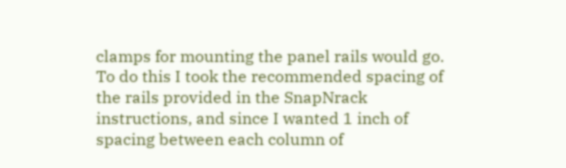clamps for mounting the panel rails would go. To do this I took the recommended spacing of the rails provided in the SnapNrack instructions, and since I wanted 1 inch of spacing between each column of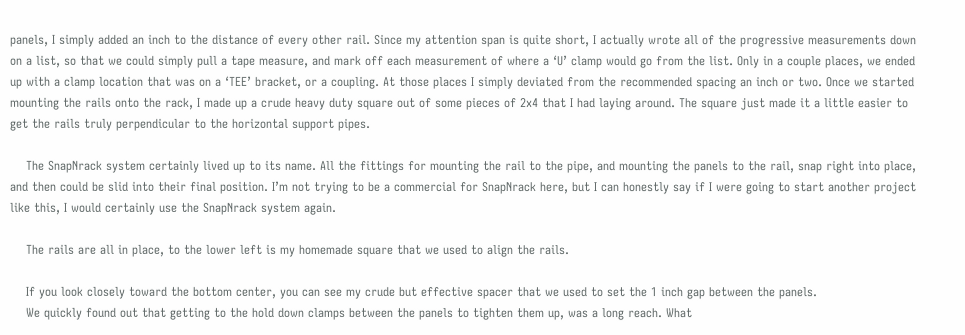panels, I simply added an inch to the distance of every other rail. Since my attention span is quite short, I actually wrote all of the progressive measurements down on a list, so that we could simply pull a tape measure, and mark off each measurement of where a ‘U’ clamp would go from the list. Only in a couple places, we ended up with a clamp location that was on a ‘TEE’ bracket, or a coupling. At those places I simply deviated from the recommended spacing an inch or two. Once we started mounting the rails onto the rack, I made up a crude heavy duty square out of some pieces of 2x4 that I had laying around. The square just made it a little easier to get the rails truly perpendicular to the horizontal support pipes.

    The SnapNrack system certainly lived up to its name. All the fittings for mounting the rail to the pipe, and mounting the panels to the rail, snap right into place, and then could be slid into their final position. I’m not trying to be a commercial for SnapNrack here, but I can honestly say if I were going to start another project like this, I would certainly use the SnapNrack system again.

    The rails are all in place, to the lower left is my homemade square that we used to align the rails.

    If you look closely toward the bottom center, you can see my crude but effective spacer that we used to set the 1 inch gap between the panels.
    We quickly found out that getting to the hold down clamps between the panels to tighten them up, was a long reach. What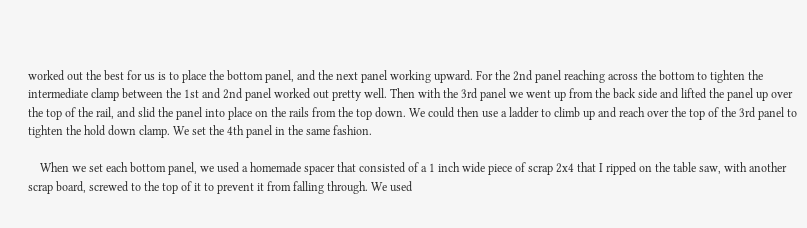worked out the best for us is to place the bottom panel, and the next panel working upward. For the 2nd panel reaching across the bottom to tighten the intermediate clamp between the 1st and 2nd panel worked out pretty well. Then with the 3rd panel we went up from the back side and lifted the panel up over the top of the rail, and slid the panel into place on the rails from the top down. We could then use a ladder to climb up and reach over the top of the 3rd panel to tighten the hold down clamp. We set the 4th panel in the same fashion.

    When we set each bottom panel, we used a homemade spacer that consisted of a 1 inch wide piece of scrap 2x4 that I ripped on the table saw, with another scrap board, screwed to the top of it to prevent it from falling through. We used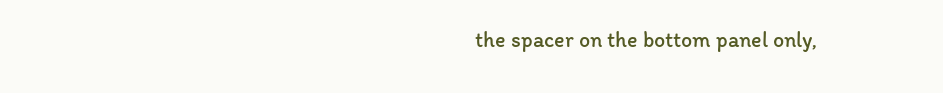the spacer on the bottom panel only,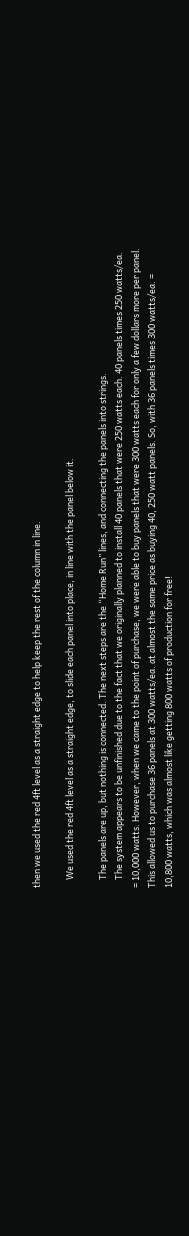then we used the red 4ft level as a straight edge to help keep the rest of the column in line.

    We used the red 4ft level as a straight edge, to slide each panel into place, in line with the panel below it.

    The panels are up, but nothing is connected. The next steps are the “Home Run” lines, and connecting the panels into strings.
    The system appears to be unfinished due to the fact that we originally planned to install 40 panels that were 250 watts each. 40 panels times 250 watts/ea. = 10,000 watts. However, when we came to the point of purchase, we were able to buy panels that were 300 watts each for only a few dollars more per panel. This allowed us to purchase 36 panels at 300 watts/ea. at almost the same price as buying 40, 250 watt panels. So, with 36 panels times 300 watts/ea. = 10,800 watts, which was almost like getting 800 watts of production for free!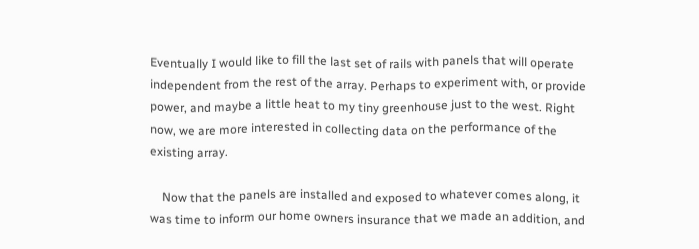Eventually I would like to fill the last set of rails with panels that will operate independent from the rest of the array. Perhaps to experiment with, or provide power, and maybe a little heat to my tiny greenhouse just to the west. Right now, we are more interested in collecting data on the performance of the existing array.

    Now that the panels are installed and exposed to whatever comes along, it was time to inform our home owners insurance that we made an addition, and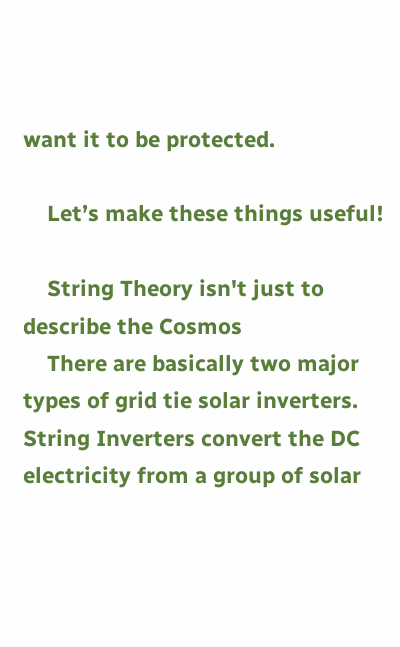want it to be protected.

    Let’s make these things useful!

    String Theory isn't just to describe the Cosmos
    There are basically two major types of grid tie solar inverters. String Inverters convert the DC electricity from a group of solar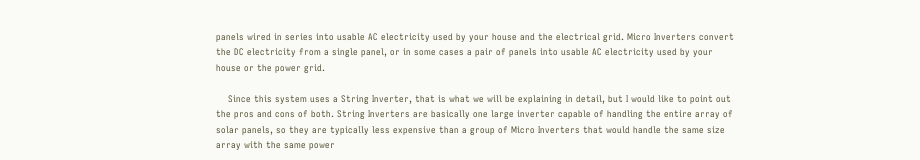panels wired in series into usable AC electricity used by your house and the electrical grid. Micro Inverters convert the DC electricity from a single panel, or in some cases a pair of panels into usable AC electricity used by your house or the power grid.

    Since this system uses a String Inverter, that is what we will be explaining in detail, but I would like to point out the pros and cons of both. String Inverters are basically one large inverter capable of handling the entire array of solar panels, so they are typically less expensive than a group of Micro Inverters that would handle the same size array with the same power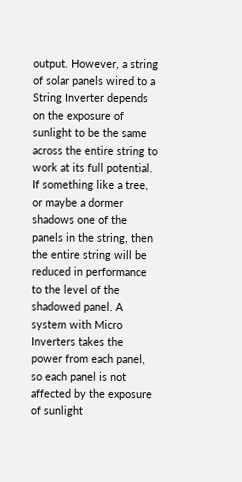output. However, a string of solar panels wired to a String Inverter depends on the exposure of sunlight to be the same across the entire string to work at its full potential. If something like a tree, or maybe a dormer shadows one of the panels in the string, then the entire string will be reduced in performance to the level of the shadowed panel. A system with Micro Inverters takes the power from each panel, so each panel is not affected by the exposure of sunlight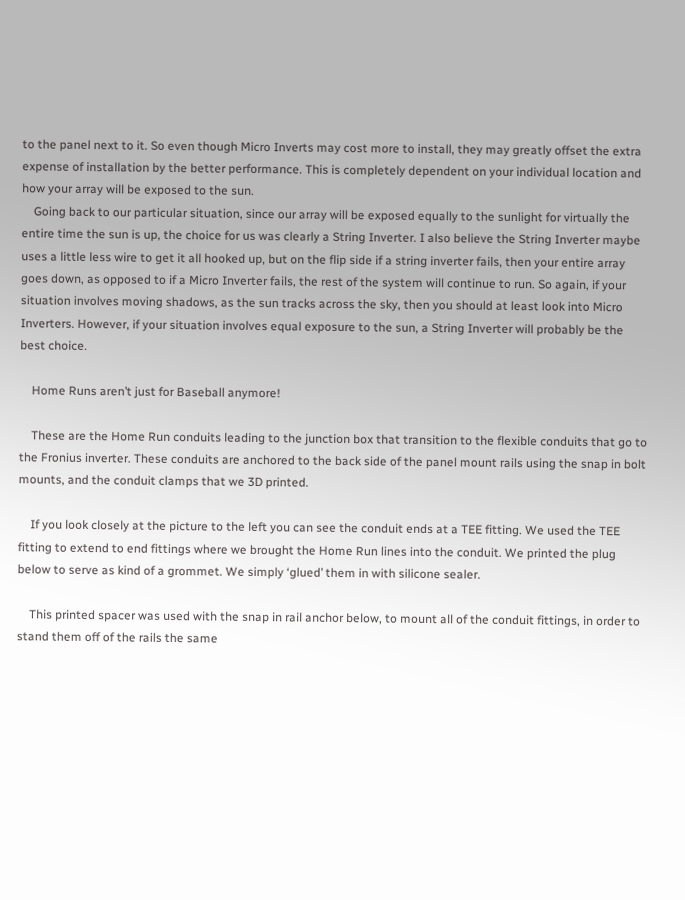to the panel next to it. So even though Micro Inverts may cost more to install, they may greatly offset the extra expense of installation by the better performance. This is completely dependent on your individual location and how your array will be exposed to the sun.
    Going back to our particular situation, since our array will be exposed equally to the sunlight for virtually the entire time the sun is up, the choice for us was clearly a String Inverter. I also believe the String Inverter maybe uses a little less wire to get it all hooked up, but on the flip side if a string inverter fails, then your entire array goes down, as opposed to if a Micro Inverter fails, the rest of the system will continue to run. So again, if your situation involves moving shadows, as the sun tracks across the sky, then you should at least look into Micro Inverters. However, if your situation involves equal exposure to the sun, a String Inverter will probably be the best choice.

    Home Runs aren’t just for Baseball anymore!

    These are the Home Run conduits leading to the junction box that transition to the flexible conduits that go to the Fronius inverter. These conduits are anchored to the back side of the panel mount rails using the snap in bolt mounts, and the conduit clamps that we 3D printed.

    If you look closely at the picture to the left you can see the conduit ends at a TEE fitting. We used the TEE fitting to extend to end fittings where we brought the Home Run lines into the conduit. We printed the plug below to serve as kind of a grommet. We simply ‘glued’ them in with silicone sealer.

    This printed spacer was used with the snap in rail anchor below, to mount all of the conduit fittings, in order to stand them off of the rails the same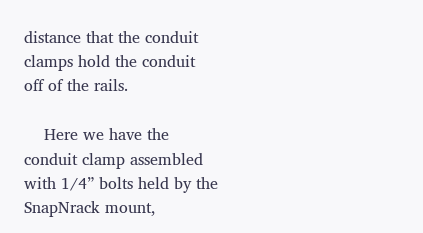distance that the conduit clamps hold the conduit off of the rails.

    Here we have the conduit clamp assembled with 1/4” bolts held by the SnapNrack mount,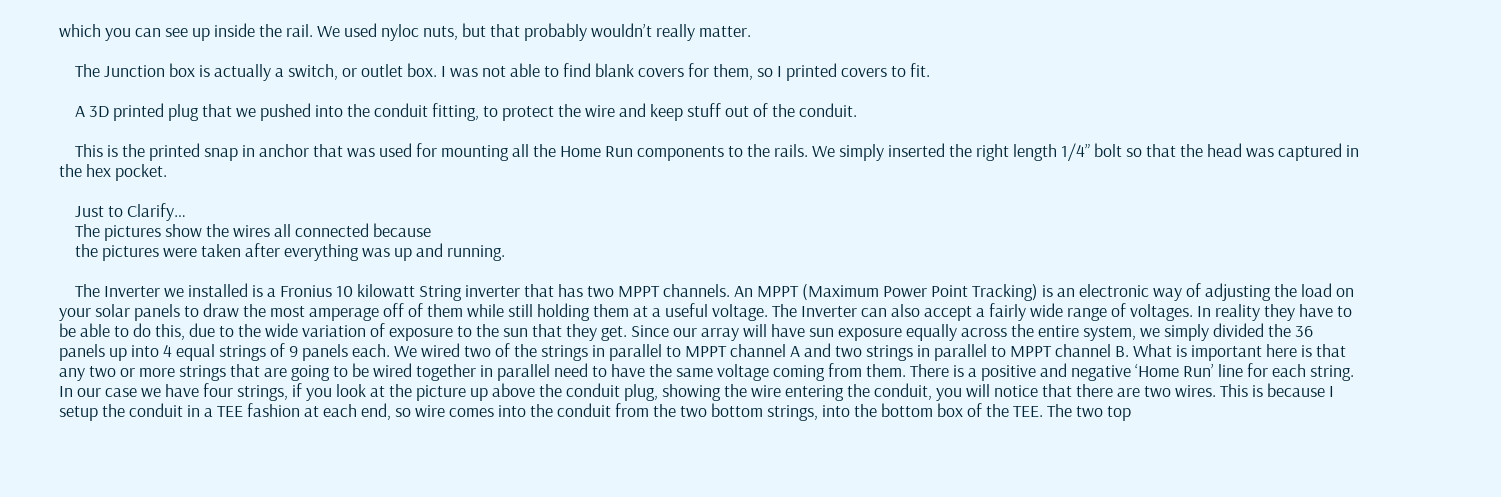which you can see up inside the rail. We used nyloc nuts, but that probably wouldn’t really matter.

    The Junction box is actually a switch, or outlet box. I was not able to find blank covers for them, so I printed covers to fit.

    A 3D printed plug that we pushed into the conduit fitting, to protect the wire and keep stuff out of the conduit.

    This is the printed snap in anchor that was used for mounting all the Home Run components to the rails. We simply inserted the right length 1/4” bolt so that the head was captured in the hex pocket.

    Just to Clarify…
    The pictures show the wires all connected because
    the pictures were taken after everything was up and running.

    The Inverter we installed is a Fronius 10 kilowatt String inverter that has two MPPT channels. An MPPT (Maximum Power Point Tracking) is an electronic way of adjusting the load on your solar panels to draw the most amperage off of them while still holding them at a useful voltage. The Inverter can also accept a fairly wide range of voltages. In reality they have to be able to do this, due to the wide variation of exposure to the sun that they get. Since our array will have sun exposure equally across the entire system, we simply divided the 36 panels up into 4 equal strings of 9 panels each. We wired two of the strings in parallel to MPPT channel A and two strings in parallel to MPPT channel B. What is important here is that any two or more strings that are going to be wired together in parallel need to have the same voltage coming from them. There is a positive and negative ‘Home Run’ line for each string. In our case we have four strings, if you look at the picture up above the conduit plug, showing the wire entering the conduit, you will notice that there are two wires. This is because I setup the conduit in a TEE fashion at each end, so wire comes into the conduit from the two bottom strings, into the bottom box of the TEE. The two top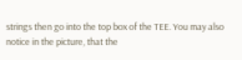strings then go into the top box of the TEE. You may also notice in the picture, that the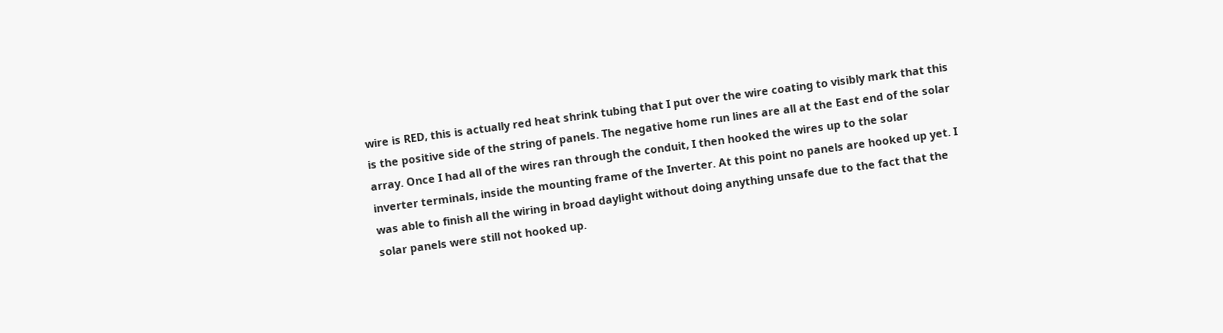wire is RED, this is actually red heat shrink tubing that I put over the wire coating to visibly mark that this is the positive side of the string of panels. The negative home run lines are all at the East end of the solar array. Once I had all of the wires ran through the conduit, I then hooked the wires up to the solar inverter terminals, inside the mounting frame of the Inverter. At this point no panels are hooked up yet. I was able to finish all the wiring in broad daylight without doing anything unsafe due to the fact that the solar panels were still not hooked up.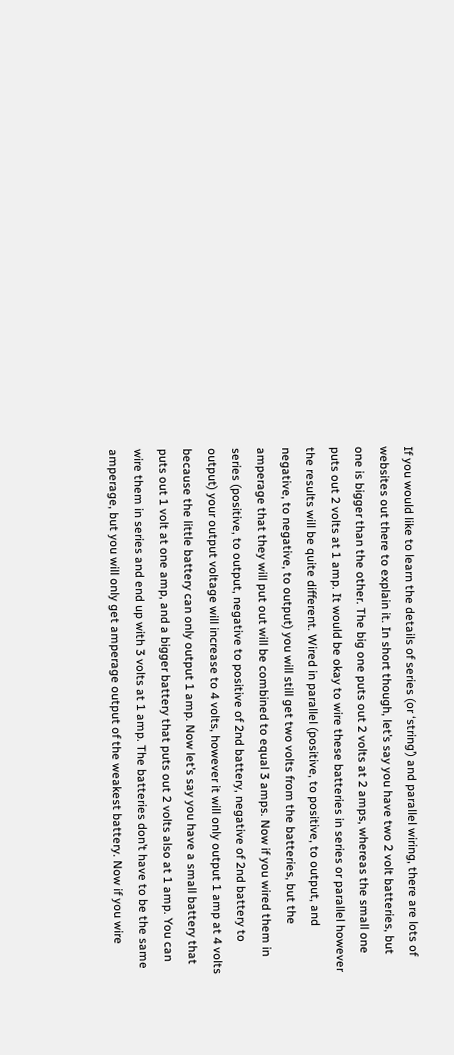If you would like to learn the details of series (or ‘string’) and parallel wiring, there are lots of websites out there to explain it. In short though, let’s say you have two 2 volt batteries, but one is bigger than the other. The big one puts out 2 volts at 2 amps, whereas the small one puts out 2 volts at 1 amp. It would be okay to wire these batteries in series or parallel however the results will be quite different. Wired in parallel (positive, to positive, to output, and negative, to negative, to output) you will still get two volts from the batteries, but the amperage that they will put out will be combined to equal 3 amps. Now if you wired them in series (positive, to output, negative to positive of 2nd battery, negative of 2nd battery to output) your output voltage will increase to 4 volts, however it will only output 1 amp at 4 volts because the little battery can only output 1 amp. Now let’s say you have a small battery that puts out 1 volt at one amp, and a bigger battery that puts out 2 volts also at 1 amp. You can wire them in series and end up with 3 volts at 1 amp. The batteries don’t have to be the same amperage, but you will only get amperage output of the weakest battery. Now if you wire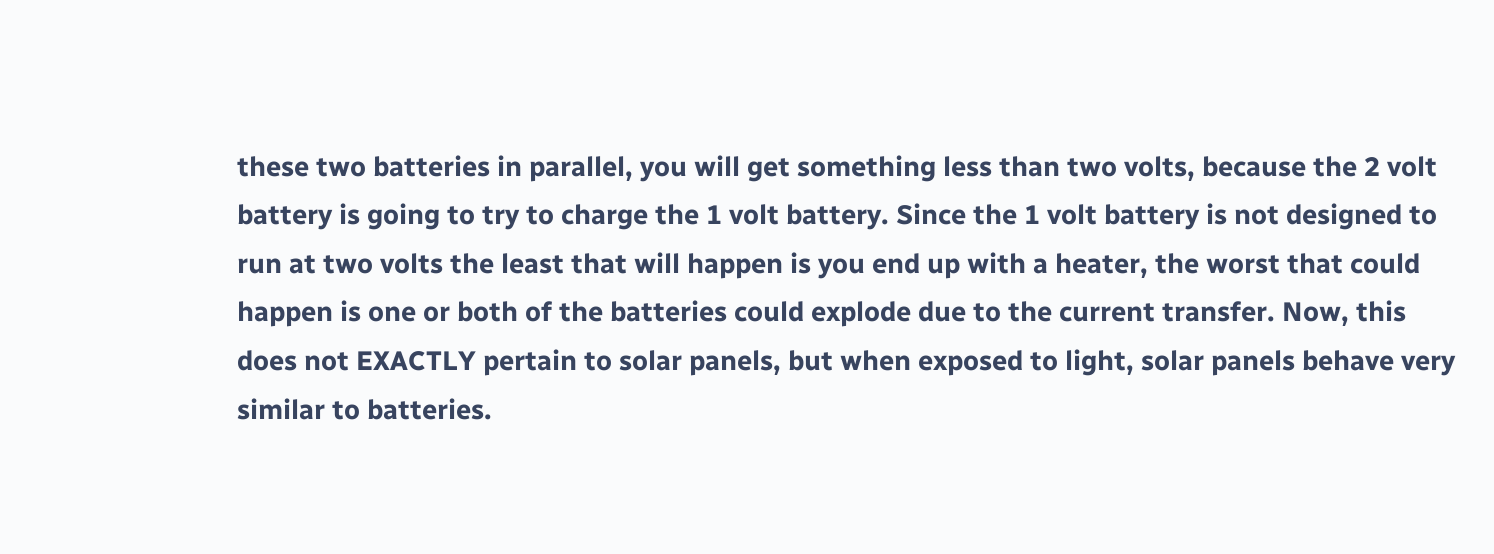these two batteries in parallel, you will get something less than two volts, because the 2 volt battery is going to try to charge the 1 volt battery. Since the 1 volt battery is not designed to run at two volts the least that will happen is you end up with a heater, the worst that could happen is one or both of the batteries could explode due to the current transfer. Now, this does not EXACTLY pertain to solar panels, but when exposed to light, solar panels behave very similar to batteries.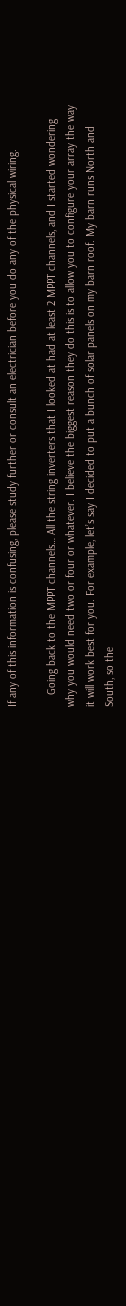If any of this information is confusing, please study further or consult an electrician before you do any of the physical wiring.

    Going back to the MPPT channels… All the string inverters that I looked at had at least 2 MPPT channels, and I started wondering why you would need two or four or whatever. I believe the biggest reason they do this is to allow you to configure your array the way it will work best for you. For example, let’s say I decided to put a bunch of solar panels on my barn roof. My barn runs North and South, so the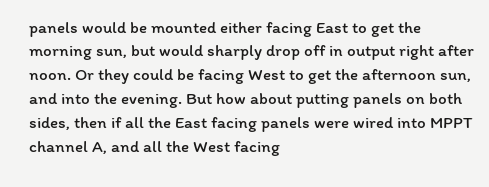panels would be mounted either facing East to get the morning sun, but would sharply drop off in output right after noon. Or they could be facing West to get the afternoon sun, and into the evening. But how about putting panels on both sides, then if all the East facing panels were wired into MPPT channel A, and all the West facing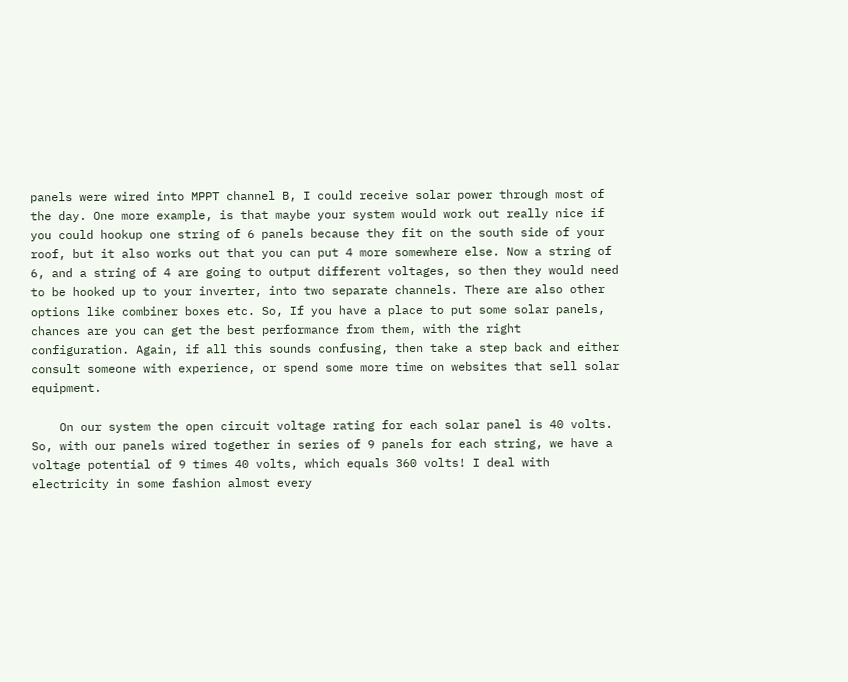panels were wired into MPPT channel B, I could receive solar power through most of the day. One more example, is that maybe your system would work out really nice if you could hookup one string of 6 panels because they fit on the south side of your roof, but it also works out that you can put 4 more somewhere else. Now a string of 6, and a string of 4 are going to output different voltages, so then they would need to be hooked up to your inverter, into two separate channels. There are also other options like combiner boxes etc. So, If you have a place to put some solar panels, chances are you can get the best performance from them, with the right configuration. Again, if all this sounds confusing, then take a step back and either consult someone with experience, or spend some more time on websites that sell solar equipment.

    On our system the open circuit voltage rating for each solar panel is 40 volts. So, with our panels wired together in series of 9 panels for each string, we have a voltage potential of 9 times 40 volts, which equals 360 volts! I deal with electricity in some fashion almost every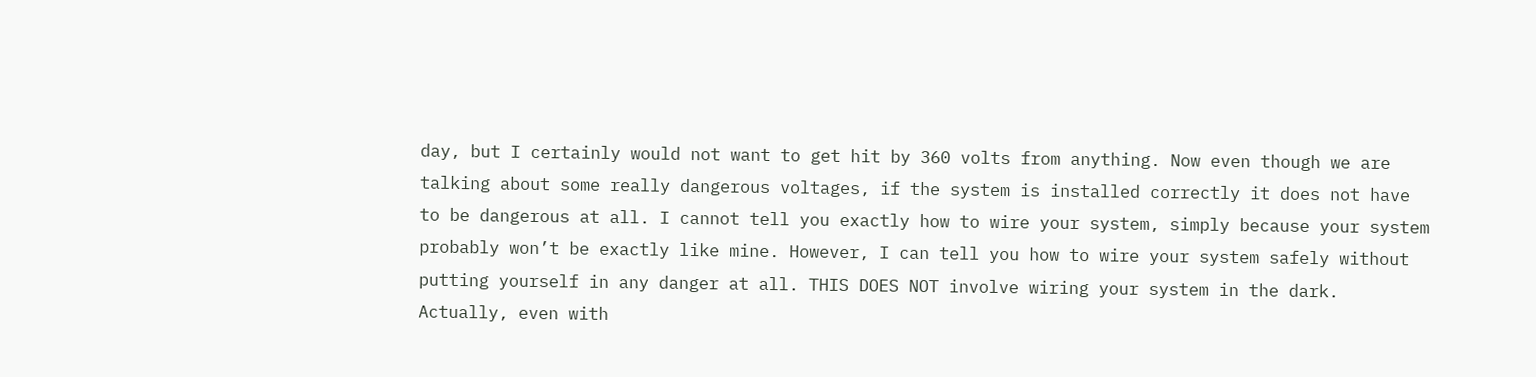day, but I certainly would not want to get hit by 360 volts from anything. Now even though we are talking about some really dangerous voltages, if the system is installed correctly it does not have to be dangerous at all. I cannot tell you exactly how to wire your system, simply because your system probably won’t be exactly like mine. However, I can tell you how to wire your system safely without putting yourself in any danger at all. THIS DOES NOT involve wiring your system in the dark. Actually, even with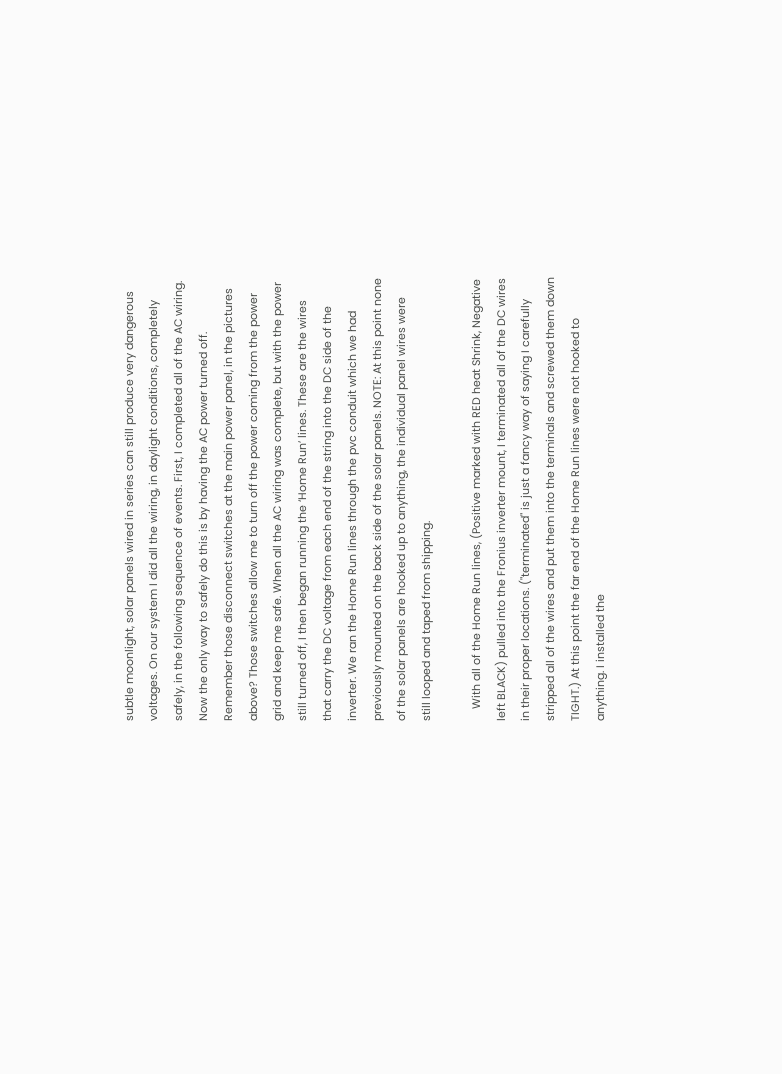subtle moonlight, solar panels wired in series can still produce very dangerous voltages. On our system I did all the wiring, in daylight conditions, completely safely, in the following sequence of events. First, I completed all of the AC wiring. Now the only way to safely do this is by having the AC power turned off. Remember those disconnect switches at the main power panel, in the pictures above? Those switches allow me to turn off the power coming from the power grid and keep me safe. When all the AC wiring was complete, but with the power still turned off, I then began running the ‘Home Run’ lines. These are the wires that carry the DC voltage from each end of the string into the DC side of the inverter. We ran the Home Run lines through the pvc conduit which we had previously mounted on the back side of the solar panels. NOTE: At this point none of the solar panels are hooked up to anything, the individual panel wires were still looped and taped from shipping.

    With all of the Home Run lines, (Positive marked with RED heat Shrink, Negative left BLACK) pulled into the Fronius inverter mount, I terminated all of the DC wires in their proper locations. ("terminated" is just a fancy way of saying I carefully stripped all of the wires and put them into the terminals and screwed them down TIGHT.) At this point the far end of the Home Run lines were not hooked to anything. I installed the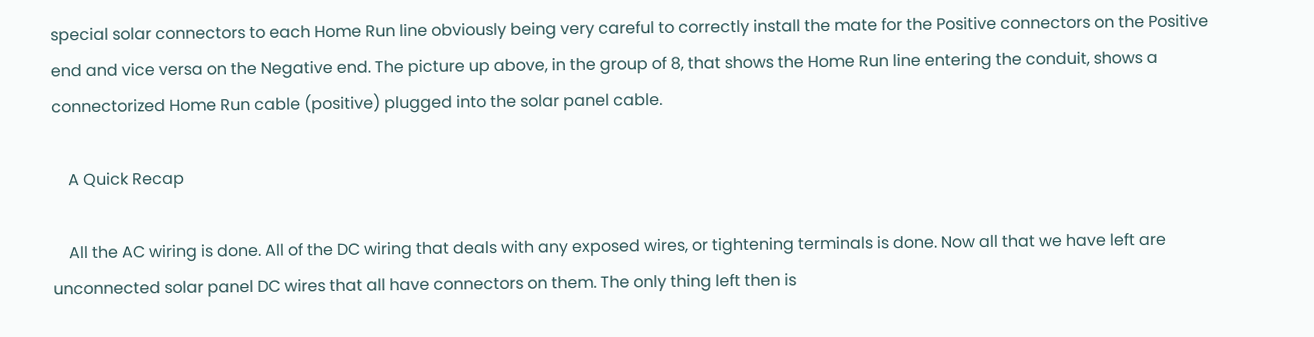special solar connectors to each Home Run line obviously being very careful to correctly install the mate for the Positive connectors on the Positive end and vice versa on the Negative end. The picture up above, in the group of 8, that shows the Home Run line entering the conduit, shows a connectorized Home Run cable (positive) plugged into the solar panel cable.

    A Quick Recap

    All the AC wiring is done. All of the DC wiring that deals with any exposed wires, or tightening terminals is done. Now all that we have left are unconnected solar panel DC wires that all have connectors on them. The only thing left then is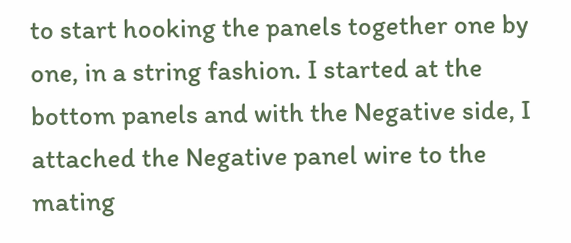to start hooking the panels together one by one, in a string fashion. I started at the bottom panels and with the Negative side, I attached the Negative panel wire to the mating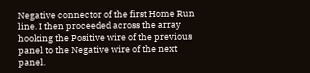Negative connector of the first Home Run line. I then proceeded across the array hooking the Positive wire of the previous panel to the Negative wire of the next panel.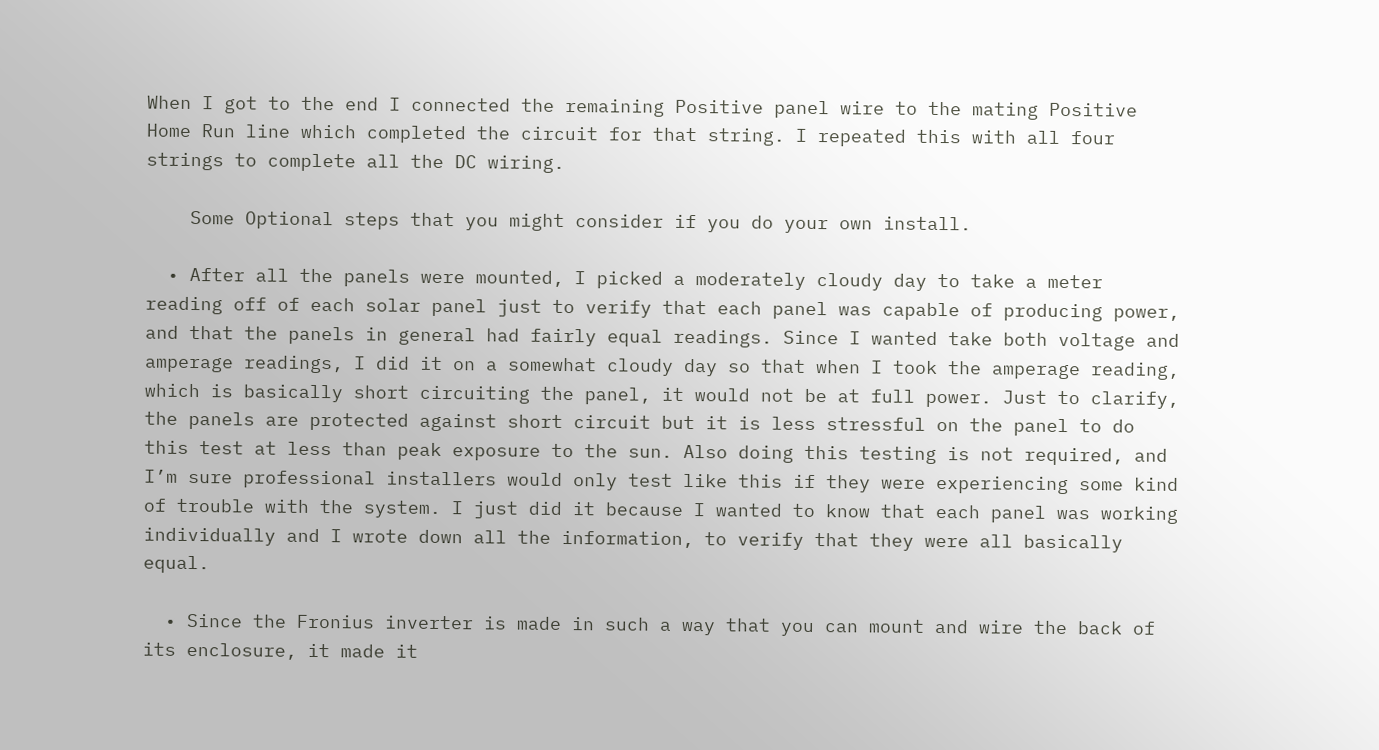When I got to the end I connected the remaining Positive panel wire to the mating Positive Home Run line which completed the circuit for that string. I repeated this with all four strings to complete all the DC wiring.

    Some Optional steps that you might consider if you do your own install.

  • After all the panels were mounted, I picked a moderately cloudy day to take a meter reading off of each solar panel just to verify that each panel was capable of producing power, and that the panels in general had fairly equal readings. Since I wanted take both voltage and amperage readings, I did it on a somewhat cloudy day so that when I took the amperage reading, which is basically short circuiting the panel, it would not be at full power. Just to clarify, the panels are protected against short circuit but it is less stressful on the panel to do this test at less than peak exposure to the sun. Also doing this testing is not required, and I’m sure professional installers would only test like this if they were experiencing some kind of trouble with the system. I just did it because I wanted to know that each panel was working individually and I wrote down all the information, to verify that they were all basically equal.

  • Since the Fronius inverter is made in such a way that you can mount and wire the back of its enclosure, it made it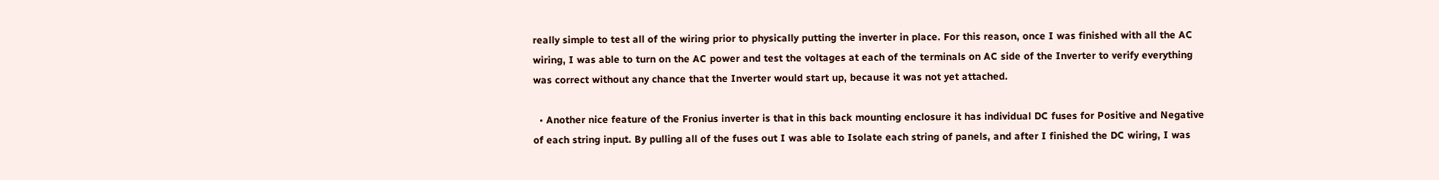really simple to test all of the wiring prior to physically putting the inverter in place. For this reason, once I was finished with all the AC wiring, I was able to turn on the AC power and test the voltages at each of the terminals on AC side of the Inverter to verify everything was correct without any chance that the Inverter would start up, because it was not yet attached.

  • Another nice feature of the Fronius inverter is that in this back mounting enclosure it has individual DC fuses for Positive and Negative of each string input. By pulling all of the fuses out I was able to Isolate each string of panels, and after I finished the DC wiring, I was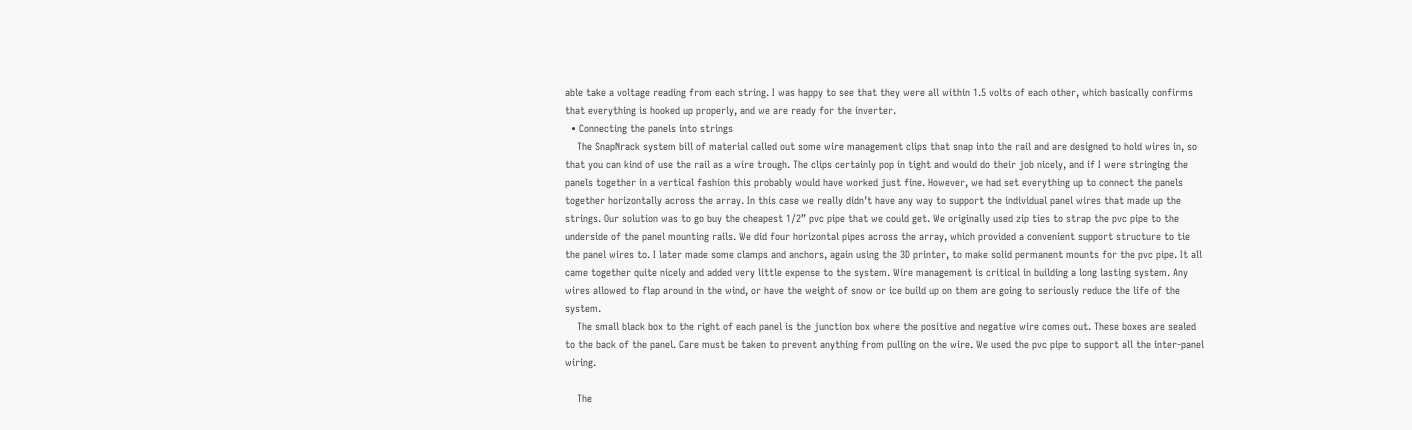able take a voltage reading from each string. I was happy to see that they were all within 1.5 volts of each other, which basically confirms that everything is hooked up properly, and we are ready for the inverter.
  • Connecting the panels into strings
    The SnapNrack system bill of material called out some wire management clips that snap into the rail and are designed to hold wires in, so that you can kind of use the rail as a wire trough. The clips certainly pop in tight and would do their job nicely, and if I were stringing the panels together in a vertical fashion this probably would have worked just fine. However, we had set everything up to connect the panels together horizontally across the array. In this case we really didn’t have any way to support the individual panel wires that made up the strings. Our solution was to go buy the cheapest 1/2” pvc pipe that we could get. We originally used zip ties to strap the pvc pipe to the underside of the panel mounting rails. We did four horizontal pipes across the array, which provided a convenient support structure to tie the panel wires to. I later made some clamps and anchors, again using the 3D printer, to make solid permanent mounts for the pvc pipe. It all came together quite nicely and added very little expense to the system. Wire management is critical in building a long lasting system. Any wires allowed to flap around in the wind, or have the weight of snow or ice build up on them are going to seriously reduce the life of the system.
    The small black box to the right of each panel is the junction box where the positive and negative wire comes out. These boxes are sealed to the back of the panel. Care must be taken to prevent anything from pulling on the wire. We used the pvc pipe to support all the inter-panel wiring.

    The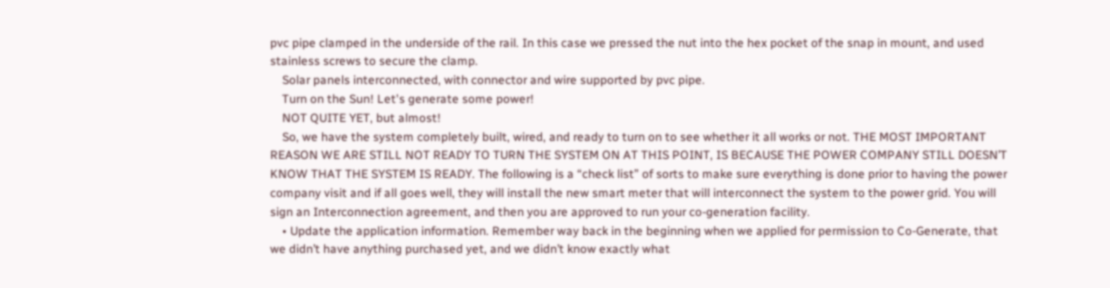pvc pipe clamped in the underside of the rail. In this case we pressed the nut into the hex pocket of the snap in mount, and used stainless screws to secure the clamp.
    Solar panels interconnected, with connector and wire supported by pvc pipe.
    Turn on the Sun! Let's generate some power!
    NOT QUITE YET, but almost!
    So, we have the system completely built, wired, and ready to turn on to see whether it all works or not. THE MOST IMPORTANT REASON WE ARE STILL NOT READY TO TURN THE SYSTEM ON AT THIS POINT, IS BECAUSE THE POWER COMPANY STILL DOESN’T KNOW THAT THE SYSTEM IS READY. The following is a “check list” of sorts to make sure everything is done prior to having the power company visit and if all goes well, they will install the new smart meter that will interconnect the system to the power grid. You will sign an Interconnection agreement, and then you are approved to run your co-generation facility.
    • Update the application information. Remember way back in the beginning when we applied for permission to Co-Generate, that we didn’t have anything purchased yet, and we didn’t know exactly what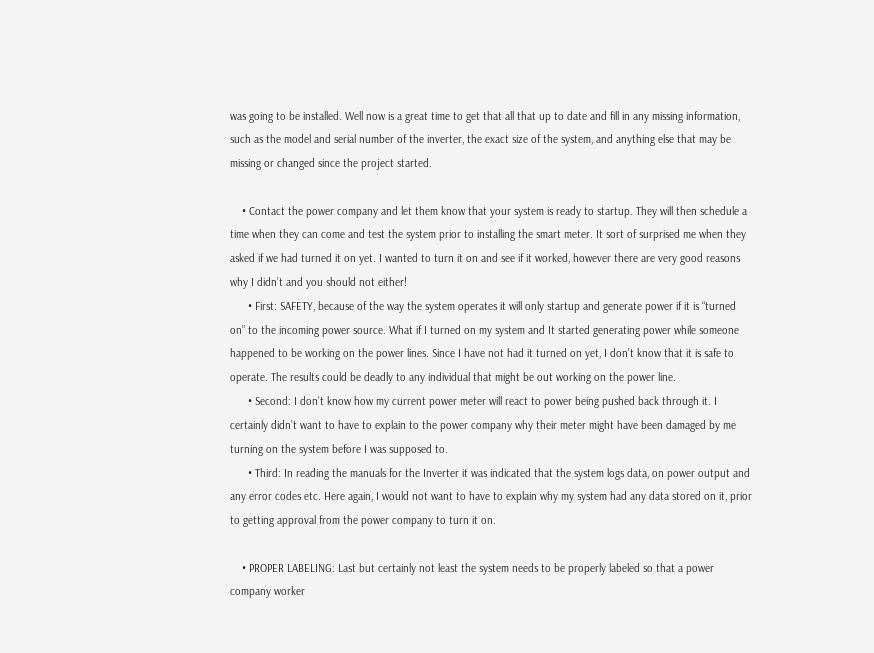was going to be installed. Well now is a great time to get that all that up to date and fill in any missing information, such as the model and serial number of the inverter, the exact size of the system, and anything else that may be missing or changed since the project started.

    • Contact the power company and let them know that your system is ready to startup. They will then schedule a time when they can come and test the system prior to installing the smart meter. It sort of surprised me when they asked if we had turned it on yet. I wanted to turn it on and see if it worked, however there are very good reasons why I didn’t and you should not either!
      • First: SAFETY, because of the way the system operates it will only startup and generate power if it is “turned on” to the incoming power source. What if I turned on my system and It started generating power while someone happened to be working on the power lines. Since I have not had it turned on yet, I don’t know that it is safe to operate. The results could be deadly to any individual that might be out working on the power line.
      • Second: I don’t know how my current power meter will react to power being pushed back through it. I certainly didn’t want to have to explain to the power company why their meter might have been damaged by me turning on the system before I was supposed to.
      • Third: In reading the manuals for the Inverter it was indicated that the system logs data, on power output and any error codes etc. Here again, I would not want to have to explain why my system had any data stored on it, prior to getting approval from the power company to turn it on.

    • PROPER LABELING: Last but certainly not least the system needs to be properly labeled so that a power company worker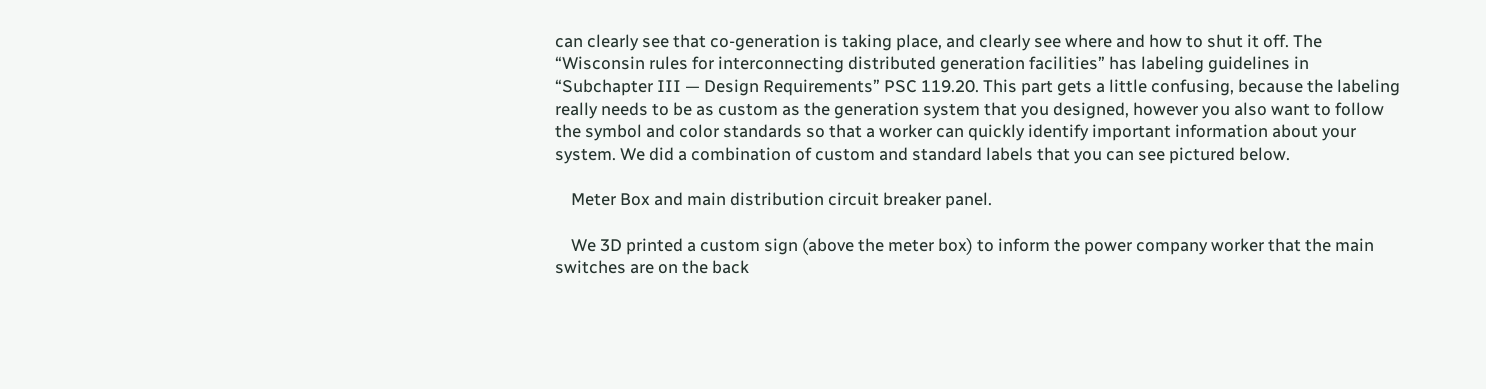can clearly see that co-generation is taking place, and clearly see where and how to shut it off. The “Wisconsin rules for interconnecting distributed generation facilities” has labeling guidelines in “Subchapter III — Design Requirements” PSC 119.20. This part gets a little confusing, because the labeling really needs to be as custom as the generation system that you designed, however you also want to follow the symbol and color standards so that a worker can quickly identify important information about your system. We did a combination of custom and standard labels that you can see pictured below.

    Meter Box and main distribution circuit breaker panel.

    We 3D printed a custom sign (above the meter box) to inform the power company worker that the main switches are on the back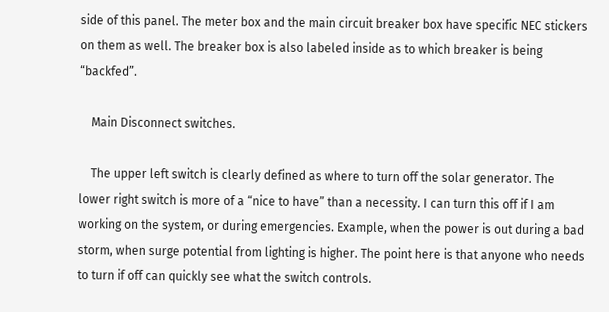side of this panel. The meter box and the main circuit breaker box have specific NEC stickers on them as well. The breaker box is also labeled inside as to which breaker is being “backfed”.

    Main Disconnect switches.

    The upper left switch is clearly defined as where to turn off the solar generator. The lower right switch is more of a “nice to have” than a necessity. I can turn this off if I am working on the system, or during emergencies. Example, when the power is out during a bad storm, when surge potential from lighting is higher. The point here is that anyone who needs to turn if off can quickly see what the switch controls.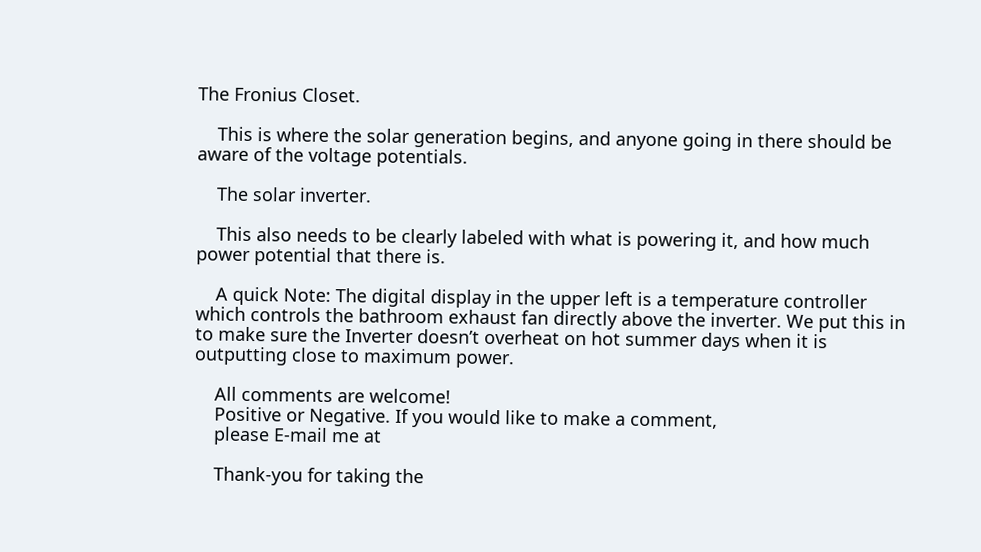The Fronius Closet.

    This is where the solar generation begins, and anyone going in there should be aware of the voltage potentials.

    The solar inverter.

    This also needs to be clearly labeled with what is powering it, and how much power potential that there is.

    A quick Note: The digital display in the upper left is a temperature controller which controls the bathroom exhaust fan directly above the inverter. We put this in to make sure the Inverter doesn’t overheat on hot summer days when it is outputting close to maximum power.

    All comments are welcome!
    Positive or Negative. If you would like to make a comment,
    please E-mail me at

    Thank-you for taking the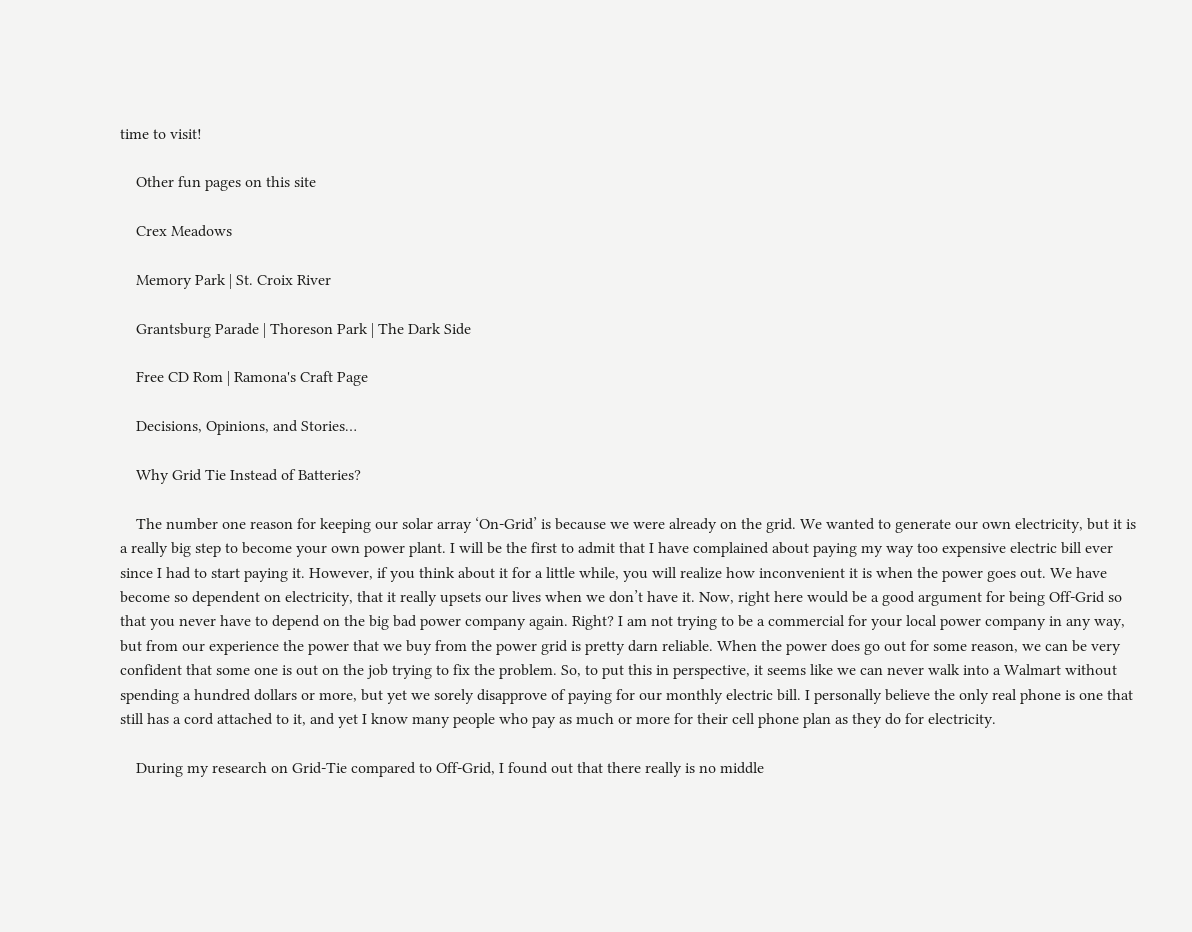time to visit!

    Other fun pages on this site

    Crex Meadows

    Memory Park | St. Croix River

    Grantsburg Parade | Thoreson Park | The Dark Side

    Free CD Rom | Ramona's Craft Page

    Decisions, Opinions, and Stories…

    Why Grid Tie Instead of Batteries?

    The number one reason for keeping our solar array ‘On-Grid’ is because we were already on the grid. We wanted to generate our own electricity, but it is a really big step to become your own power plant. I will be the first to admit that I have complained about paying my way too expensive electric bill ever since I had to start paying it. However, if you think about it for a little while, you will realize how inconvenient it is when the power goes out. We have become so dependent on electricity, that it really upsets our lives when we don’t have it. Now, right here would be a good argument for being Off-Grid so that you never have to depend on the big bad power company again. Right? I am not trying to be a commercial for your local power company in any way, but from our experience the power that we buy from the power grid is pretty darn reliable. When the power does go out for some reason, we can be very confident that some one is out on the job trying to fix the problem. So, to put this in perspective, it seems like we can never walk into a Walmart without spending a hundred dollars or more, but yet we sorely disapprove of paying for our monthly electric bill. I personally believe the only real phone is one that still has a cord attached to it, and yet I know many people who pay as much or more for their cell phone plan as they do for electricity.

    During my research on Grid-Tie compared to Off-Grid, I found out that there really is no middle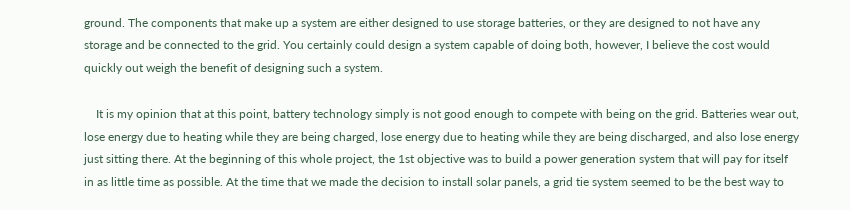ground. The components that make up a system are either designed to use storage batteries, or they are designed to not have any storage and be connected to the grid. You certainly could design a system capable of doing both, however, I believe the cost would quickly out weigh the benefit of designing such a system.

    It is my opinion that at this point, battery technology simply is not good enough to compete with being on the grid. Batteries wear out, lose energy due to heating while they are being charged, lose energy due to heating while they are being discharged, and also lose energy just sitting there. At the beginning of this whole project, the 1st objective was to build a power generation system that will pay for itself in as little time as possible. At the time that we made the decision to install solar panels, a grid tie system seemed to be the best way to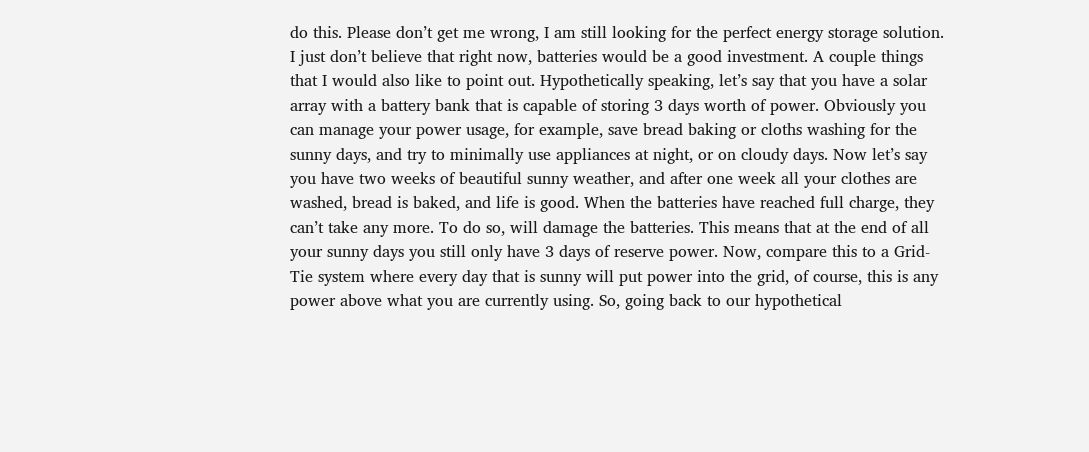do this. Please don’t get me wrong, I am still looking for the perfect energy storage solution. I just don’t believe that right now, batteries would be a good investment. A couple things that I would also like to point out. Hypothetically speaking, let’s say that you have a solar array with a battery bank that is capable of storing 3 days worth of power. Obviously you can manage your power usage, for example, save bread baking or cloths washing for the sunny days, and try to minimally use appliances at night, or on cloudy days. Now let’s say you have two weeks of beautiful sunny weather, and after one week all your clothes are washed, bread is baked, and life is good. When the batteries have reached full charge, they can’t take any more. To do so, will damage the batteries. This means that at the end of all your sunny days you still only have 3 days of reserve power. Now, compare this to a Grid-Tie system where every day that is sunny will put power into the grid, of course, this is any power above what you are currently using. So, going back to our hypothetical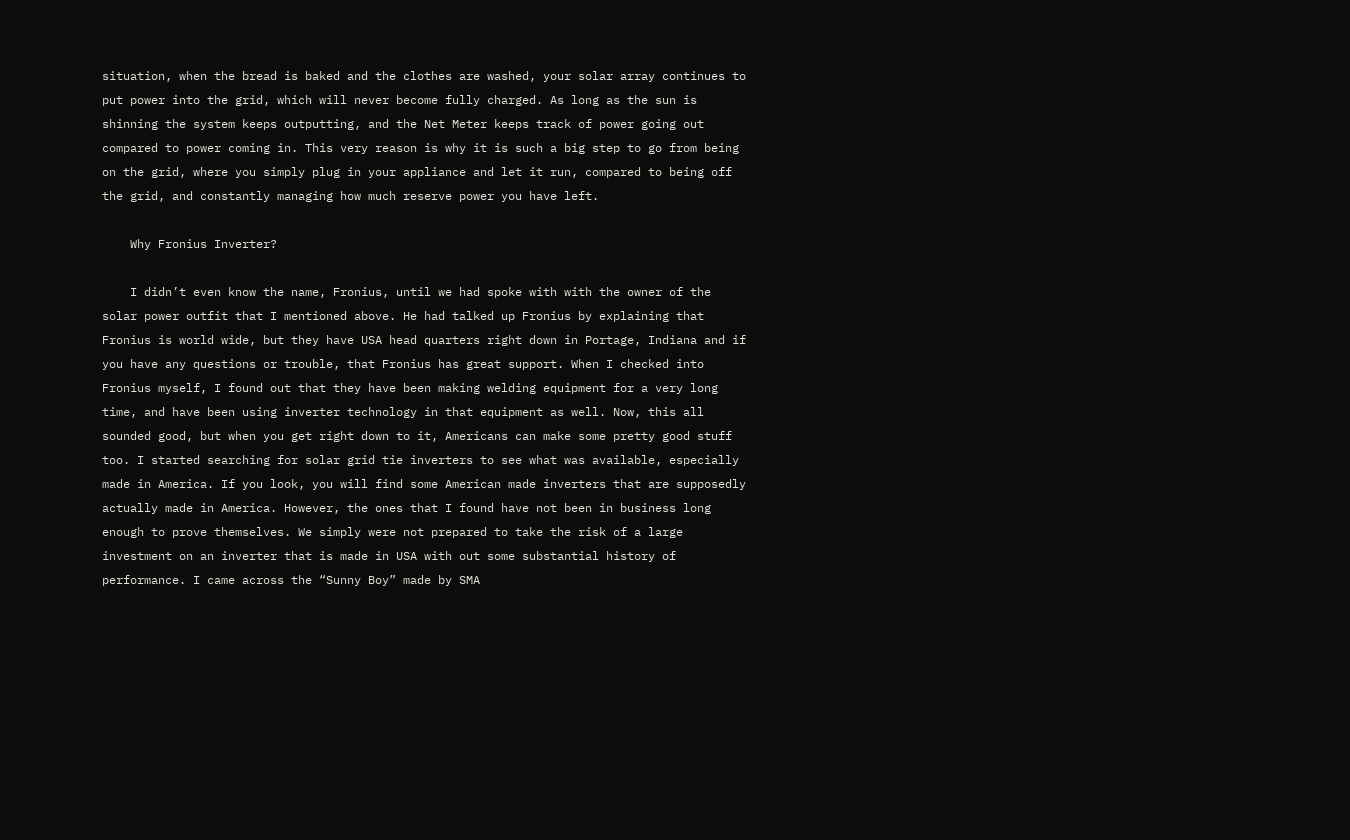situation, when the bread is baked and the clothes are washed, your solar array continues to put power into the grid, which will never become fully charged. As long as the sun is shinning the system keeps outputting, and the Net Meter keeps track of power going out compared to power coming in. This very reason is why it is such a big step to go from being on the grid, where you simply plug in your appliance and let it run, compared to being off the grid, and constantly managing how much reserve power you have left.

    Why Fronius Inverter?

    I didn’t even know the name, Fronius, until we had spoke with with the owner of the solar power outfit that I mentioned above. He had talked up Fronius by explaining that Fronius is world wide, but they have USA head quarters right down in Portage, Indiana and if you have any questions or trouble, that Fronius has great support. When I checked into Fronius myself, I found out that they have been making welding equipment for a very long time, and have been using inverter technology in that equipment as well. Now, this all sounded good, but when you get right down to it, Americans can make some pretty good stuff too. I started searching for solar grid tie inverters to see what was available, especially made in America. If you look, you will find some American made inverters that are supposedly actually made in America. However, the ones that I found have not been in business long enough to prove themselves. We simply were not prepared to take the risk of a large investment on an inverter that is made in USA with out some substantial history of performance. I came across the “Sunny Boy” made by SMA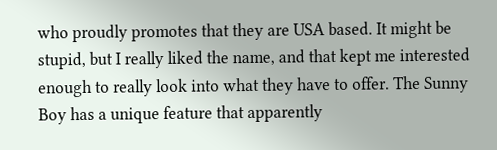who proudly promotes that they are USA based. It might be stupid, but I really liked the name, and that kept me interested enough to really look into what they have to offer. The Sunny Boy has a unique feature that apparently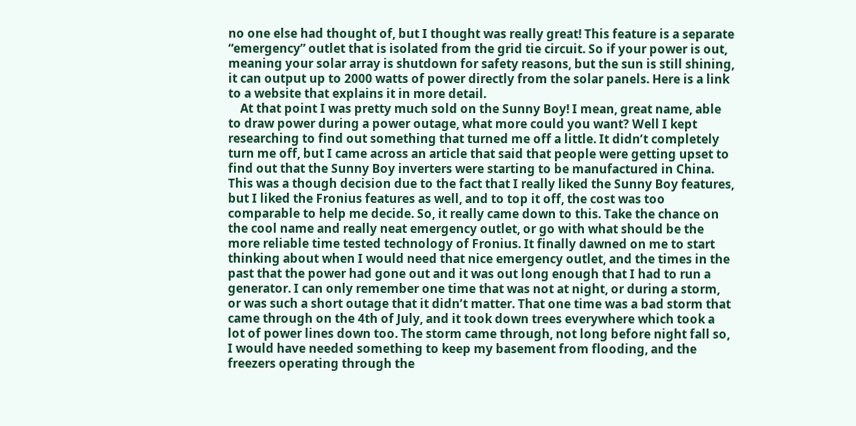no one else had thought of, but I thought was really great! This feature is a separate “emergency” outlet that is isolated from the grid tie circuit. So if your power is out, meaning your solar array is shutdown for safety reasons, but the sun is still shining, it can output up to 2000 watts of power directly from the solar panels. Here is a link to a website that explains it in more detail.
    At that point I was pretty much sold on the Sunny Boy! I mean, great name, able to draw power during a power outage, what more could you want? Well I kept researching to find out something that turned me off a little. It didn’t completely turn me off, but I came across an article that said that people were getting upset to find out that the Sunny Boy inverters were starting to be manufactured in China. This was a though decision due to the fact that I really liked the Sunny Boy features, but I liked the Fronius features as well, and to top it off, the cost was too comparable to help me decide. So, it really came down to this. Take the chance on the cool name and really neat emergency outlet, or go with what should be the more reliable time tested technology of Fronius. It finally dawned on me to start thinking about when I would need that nice emergency outlet, and the times in the past that the power had gone out and it was out long enough that I had to run a generator. I can only remember one time that was not at night, or during a storm, or was such a short outage that it didn’t matter. That one time was a bad storm that came through on the 4th of July, and it took down trees everywhere which took a lot of power lines down too. The storm came through, not long before night fall so, I would have needed something to keep my basement from flooding, and the freezers operating through the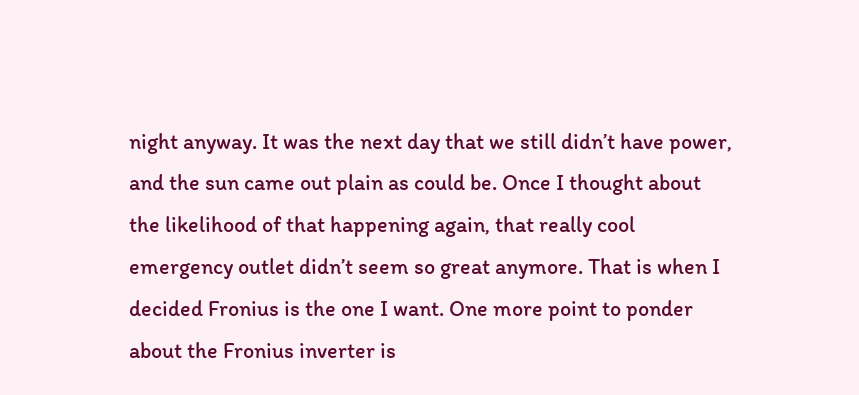night anyway. It was the next day that we still didn’t have power, and the sun came out plain as could be. Once I thought about the likelihood of that happening again, that really cool emergency outlet didn’t seem so great anymore. That is when I decided Fronius is the one I want. One more point to ponder about the Fronius inverter is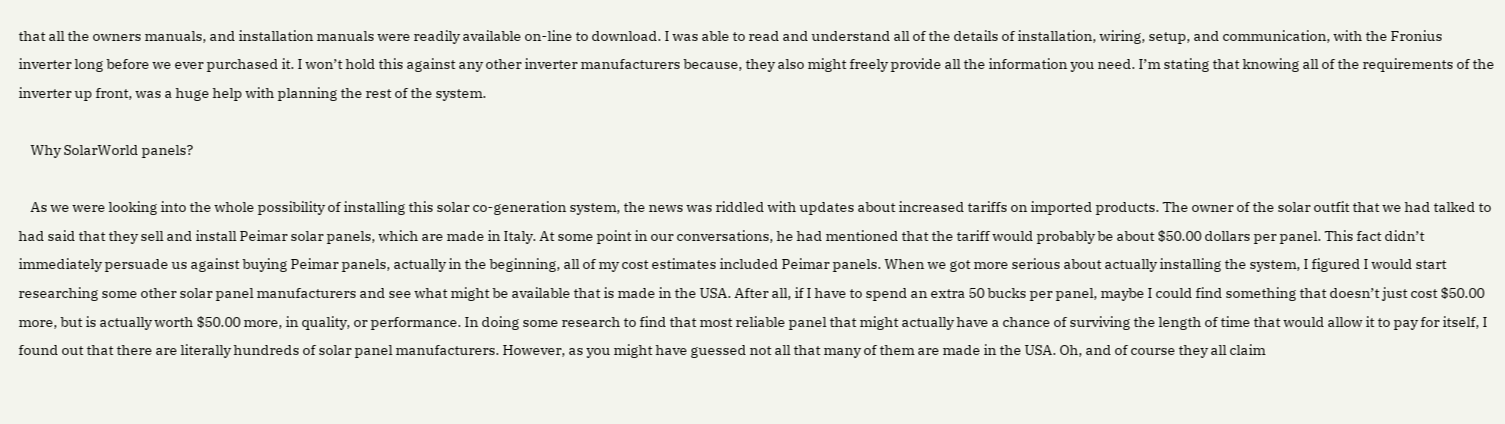that all the owners manuals, and installation manuals were readily available on-line to download. I was able to read and understand all of the details of installation, wiring, setup, and communication, with the Fronius inverter long before we ever purchased it. I won’t hold this against any other inverter manufacturers because, they also might freely provide all the information you need. I’m stating that knowing all of the requirements of the inverter up front, was a huge help with planning the rest of the system.

    Why SolarWorld panels?

    As we were looking into the whole possibility of installing this solar co-generation system, the news was riddled with updates about increased tariffs on imported products. The owner of the solar outfit that we had talked to had said that they sell and install Peimar solar panels, which are made in Italy. At some point in our conversations, he had mentioned that the tariff would probably be about $50.00 dollars per panel. This fact didn’t immediately persuade us against buying Peimar panels, actually in the beginning, all of my cost estimates included Peimar panels. When we got more serious about actually installing the system, I figured I would start researching some other solar panel manufacturers and see what might be available that is made in the USA. After all, if I have to spend an extra 50 bucks per panel, maybe I could find something that doesn’t just cost $50.00 more, but is actually worth $50.00 more, in quality, or performance. In doing some research to find that most reliable panel that might actually have a chance of surviving the length of time that would allow it to pay for itself, I found out that there are literally hundreds of solar panel manufacturers. However, as you might have guessed not all that many of them are made in the USA. Oh, and of course they all claim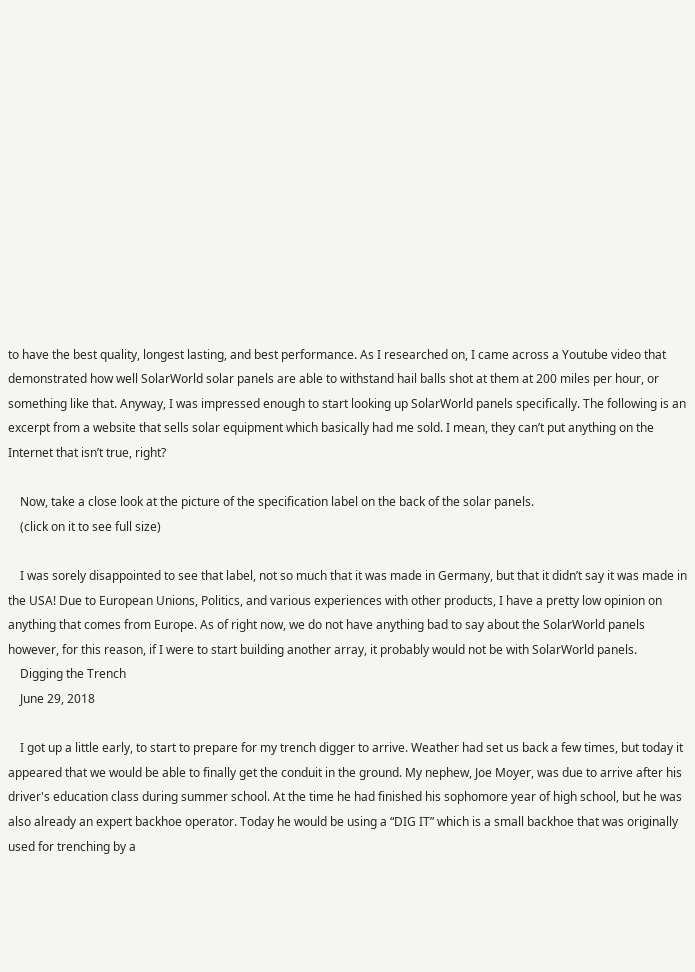to have the best quality, longest lasting, and best performance. As I researched on, I came across a Youtube video that demonstrated how well SolarWorld solar panels are able to withstand hail balls shot at them at 200 miles per hour, or something like that. Anyway, I was impressed enough to start looking up SolarWorld panels specifically. The following is an excerpt from a website that sells solar equipment which basically had me sold. I mean, they can’t put anything on the Internet that isn’t true, right?

    Now, take a close look at the picture of the specification label on the back of the solar panels.
    (click on it to see full size)

    I was sorely disappointed to see that label, not so much that it was made in Germany, but that it didn’t say it was made in the USA! Due to European Unions, Politics, and various experiences with other products, I have a pretty low opinion on anything that comes from Europe. As of right now, we do not have anything bad to say about the SolarWorld panels however, for this reason, if I were to start building another array, it probably would not be with SolarWorld panels.
    Digging the Trench
    June 29, 2018

    I got up a little early, to start to prepare for my trench digger to arrive. Weather had set us back a few times, but today it appeared that we would be able to finally get the conduit in the ground. My nephew, Joe Moyer, was due to arrive after his driver's education class during summer school. At the time he had finished his sophomore year of high school, but he was also already an expert backhoe operator. Today he would be using a “DIG IT” which is a small backhoe that was originally used for trenching by a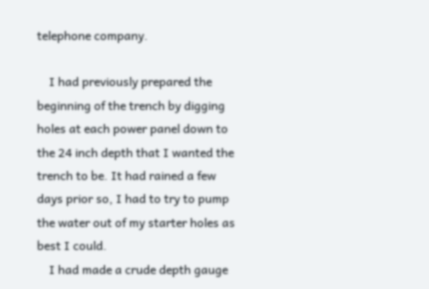telephone company.

    I had previously prepared the beginning of the trench by digging holes at each power panel down to the 24 inch depth that I wanted the trench to be. It had rained a few days prior so, I had to try to pump the water out of my starter holes as best I could.
    I had made a crude depth gauge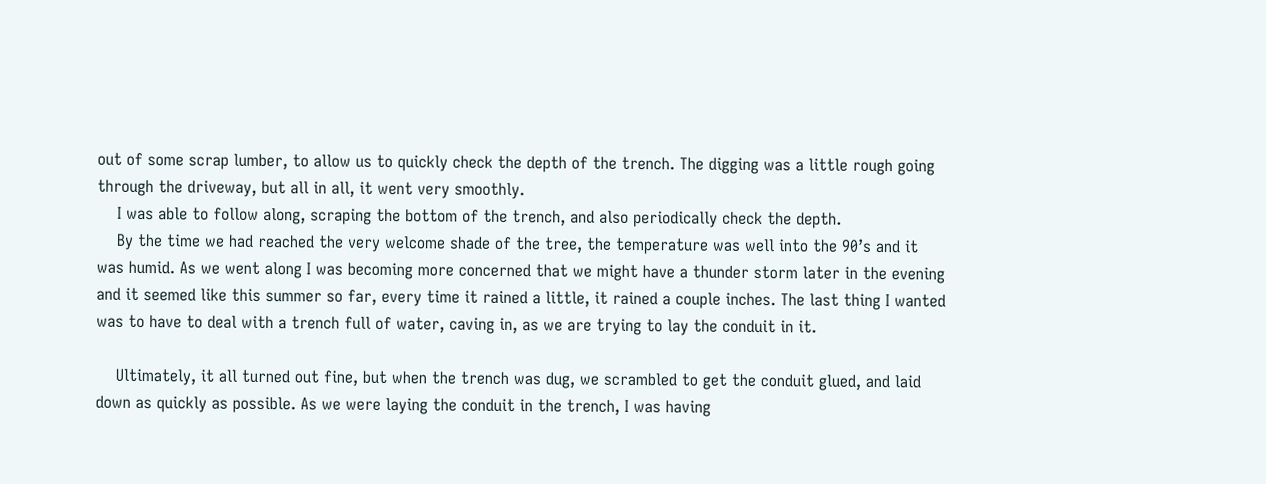out of some scrap lumber, to allow us to quickly check the depth of the trench. The digging was a little rough going through the driveway, but all in all, it went very smoothly.
    I was able to follow along, scraping the bottom of the trench, and also periodically check the depth.
    By the time we had reached the very welcome shade of the tree, the temperature was well into the 90’s and it was humid. As we went along I was becoming more concerned that we might have a thunder storm later in the evening and it seemed like this summer so far, every time it rained a little, it rained a couple inches. The last thing I wanted was to have to deal with a trench full of water, caving in, as we are trying to lay the conduit in it.

    Ultimately, it all turned out fine, but when the trench was dug, we scrambled to get the conduit glued, and laid down as quickly as possible. As we were laying the conduit in the trench, I was having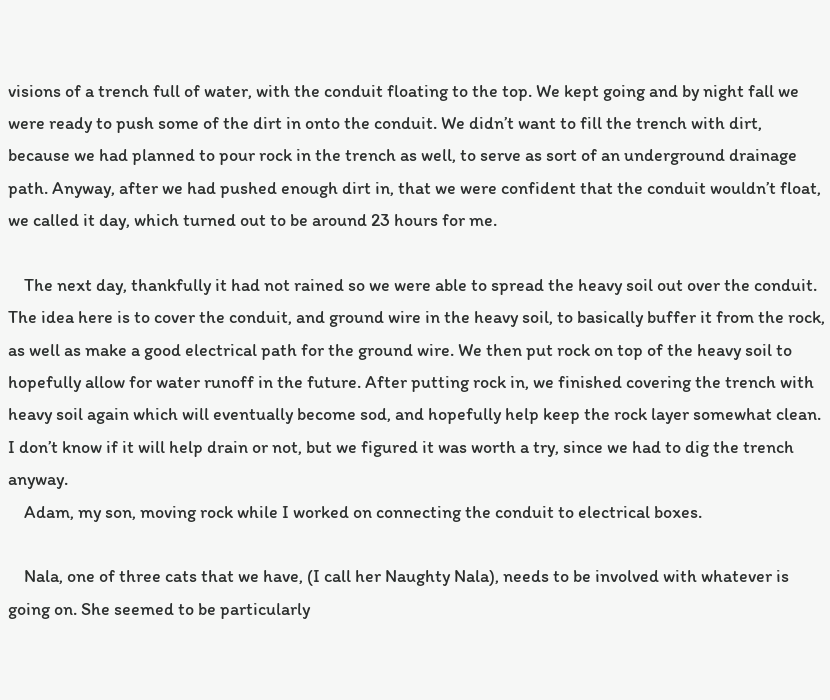visions of a trench full of water, with the conduit floating to the top. We kept going and by night fall we were ready to push some of the dirt in onto the conduit. We didn’t want to fill the trench with dirt, because we had planned to pour rock in the trench as well, to serve as sort of an underground drainage path. Anyway, after we had pushed enough dirt in, that we were confident that the conduit wouldn’t float, we called it day, which turned out to be around 23 hours for me.

    The next day, thankfully it had not rained so we were able to spread the heavy soil out over the conduit. The idea here is to cover the conduit, and ground wire in the heavy soil, to basically buffer it from the rock, as well as make a good electrical path for the ground wire. We then put rock on top of the heavy soil to hopefully allow for water runoff in the future. After putting rock in, we finished covering the trench with heavy soil again which will eventually become sod, and hopefully help keep the rock layer somewhat clean. I don’t know if it will help drain or not, but we figured it was worth a try, since we had to dig the trench anyway.
    Adam, my son, moving rock while I worked on connecting the conduit to electrical boxes.

    Nala, one of three cats that we have, (I call her Naughty Nala), needs to be involved with whatever is going on. She seemed to be particularly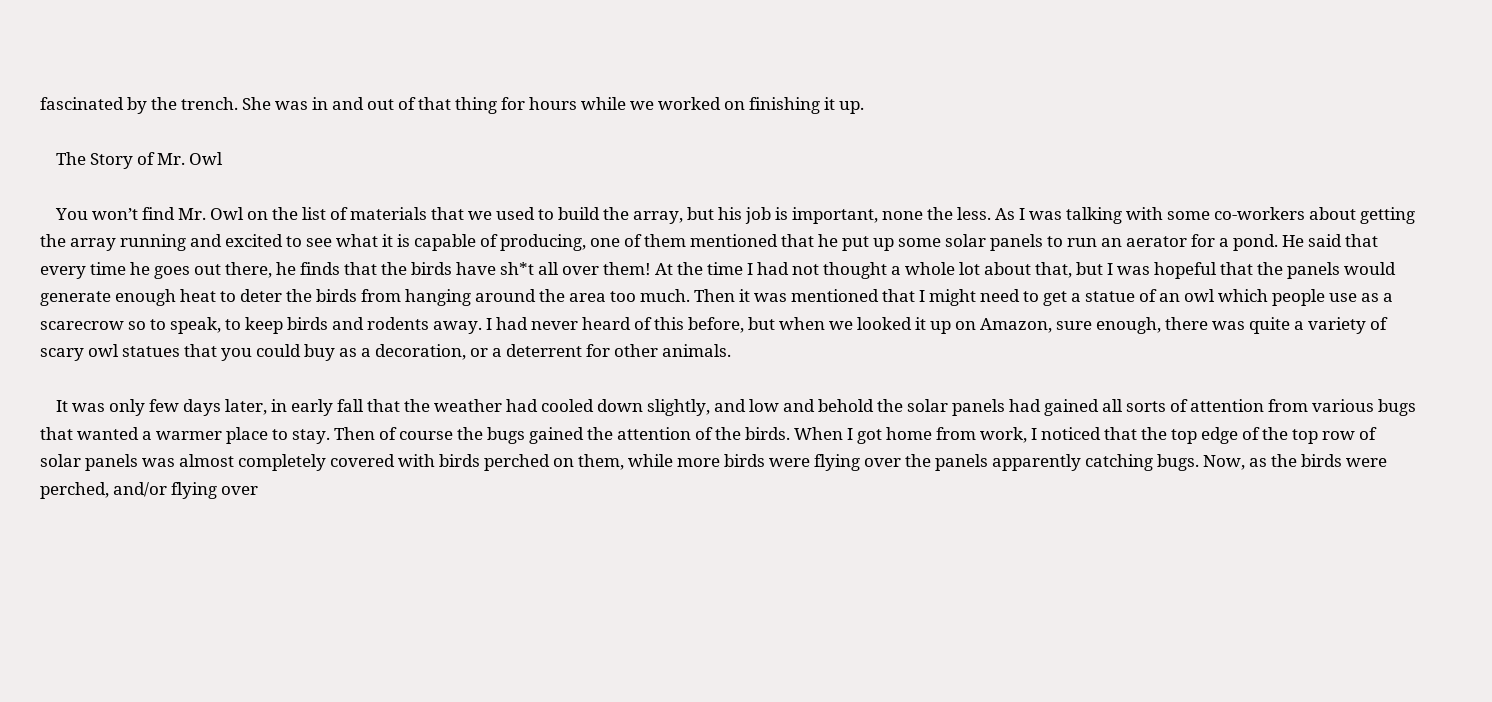fascinated by the trench. She was in and out of that thing for hours while we worked on finishing it up.

    The Story of Mr. Owl

    You won’t find Mr. Owl on the list of materials that we used to build the array, but his job is important, none the less. As I was talking with some co-workers about getting the array running and excited to see what it is capable of producing, one of them mentioned that he put up some solar panels to run an aerator for a pond. He said that every time he goes out there, he finds that the birds have sh*t all over them! At the time I had not thought a whole lot about that, but I was hopeful that the panels would generate enough heat to deter the birds from hanging around the area too much. Then it was mentioned that I might need to get a statue of an owl which people use as a scarecrow so to speak, to keep birds and rodents away. I had never heard of this before, but when we looked it up on Amazon, sure enough, there was quite a variety of scary owl statues that you could buy as a decoration, or a deterrent for other animals.

    It was only few days later, in early fall that the weather had cooled down slightly, and low and behold the solar panels had gained all sorts of attention from various bugs that wanted a warmer place to stay. Then of course the bugs gained the attention of the birds. When I got home from work, I noticed that the top edge of the top row of solar panels was almost completely covered with birds perched on them, while more birds were flying over the panels apparently catching bugs. Now, as the birds were perched, and/or flying over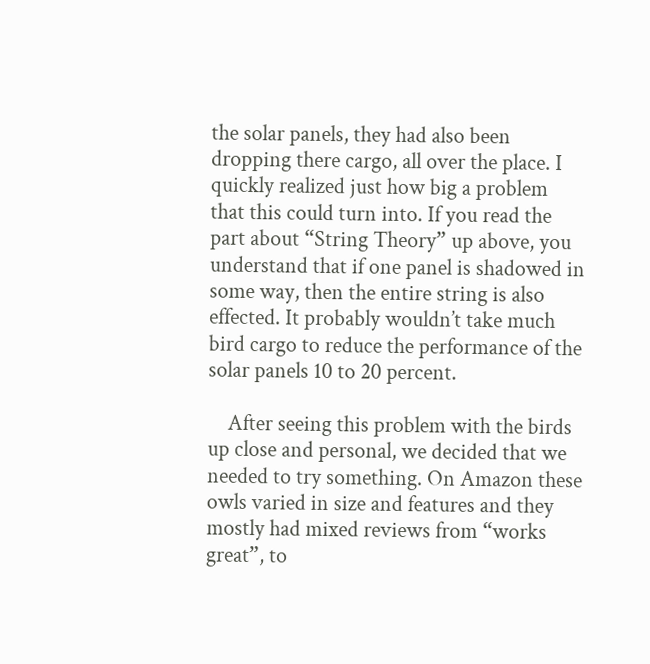the solar panels, they had also been dropping there cargo, all over the place. I quickly realized just how big a problem that this could turn into. If you read the part about “String Theory” up above, you understand that if one panel is shadowed in some way, then the entire string is also effected. It probably wouldn’t take much bird cargo to reduce the performance of the solar panels 10 to 20 percent.

    After seeing this problem with the birds up close and personal, we decided that we needed to try something. On Amazon these owls varied in size and features and they mostly had mixed reviews from “works great”, to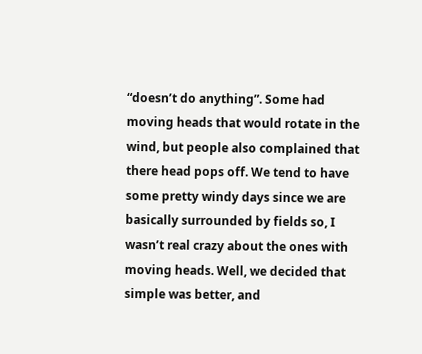“doesn’t do anything”. Some had moving heads that would rotate in the wind, but people also complained that there head pops off. We tend to have some pretty windy days since we are basically surrounded by fields so, I wasn’t real crazy about the ones with moving heads. Well, we decided that simple was better, and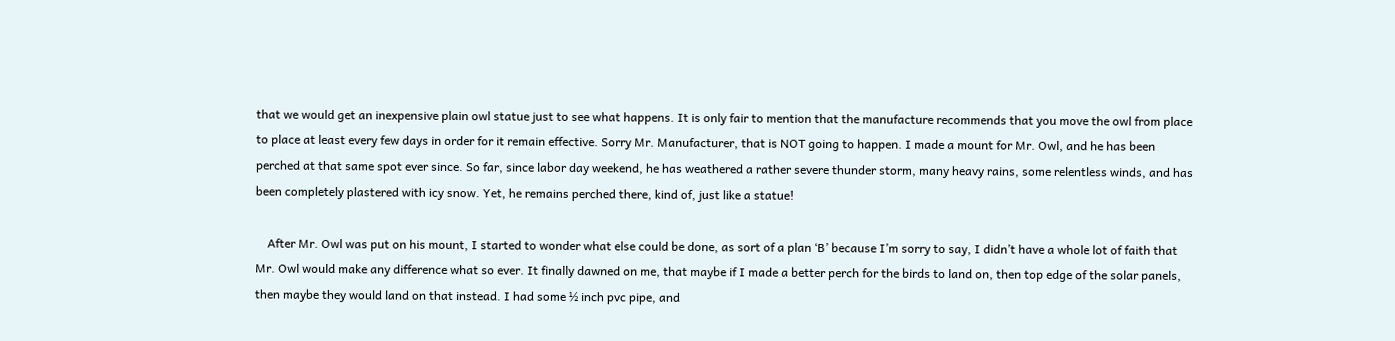that we would get an inexpensive plain owl statue just to see what happens. It is only fair to mention that the manufacture recommends that you move the owl from place to place at least every few days in order for it remain effective. Sorry Mr. Manufacturer, that is NOT going to happen. I made a mount for Mr. Owl, and he has been perched at that same spot ever since. So far, since labor day weekend, he has weathered a rather severe thunder storm, many heavy rains, some relentless winds, and has been completely plastered with icy snow. Yet, he remains perched there, kind of, just like a statue!

    After Mr. Owl was put on his mount, I started to wonder what else could be done, as sort of a plan ‘B’ because I’m sorry to say, I didn’t have a whole lot of faith that Mr. Owl would make any difference what so ever. It finally dawned on me, that maybe if I made a better perch for the birds to land on, then top edge of the solar panels, then maybe they would land on that instead. I had some ½ inch pvc pipe, and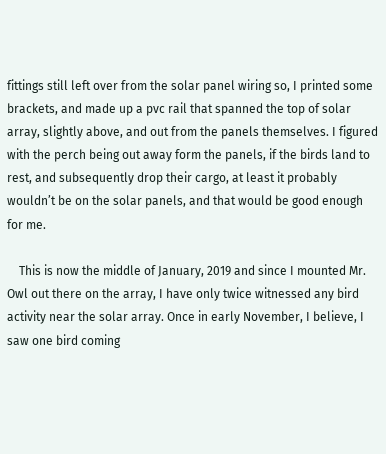fittings still left over from the solar panel wiring so, I printed some brackets, and made up a pvc rail that spanned the top of solar array, slightly above, and out from the panels themselves. I figured with the perch being out away form the panels, if the birds land to rest, and subsequently drop their cargo, at least it probably wouldn’t be on the solar panels, and that would be good enough for me.

    This is now the middle of January, 2019 and since I mounted Mr. Owl out there on the array, I have only twice witnessed any bird activity near the solar array. Once in early November, I believe, I saw one bird coming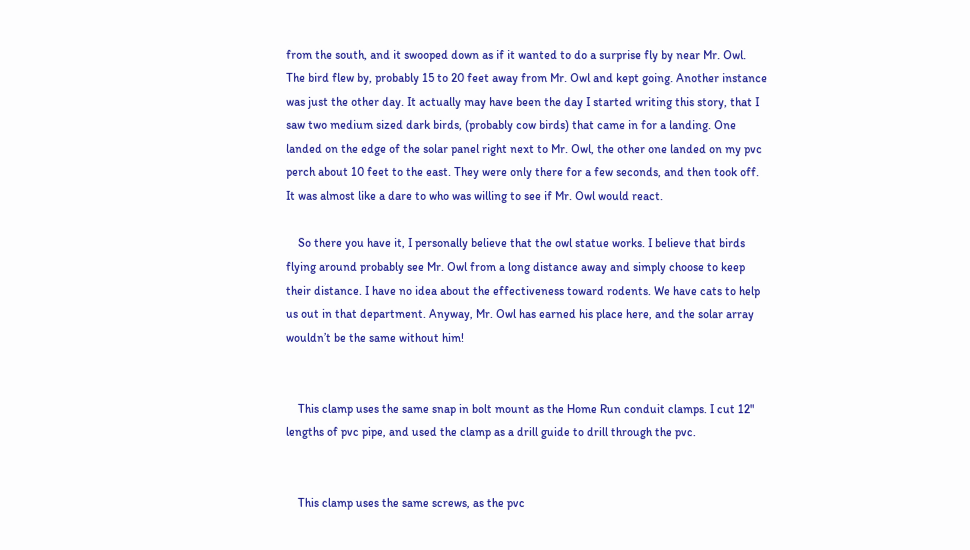from the south, and it swooped down as if it wanted to do a surprise fly by near Mr. Owl. The bird flew by, probably 15 to 20 feet away from Mr. Owl and kept going. Another instance was just the other day. It actually may have been the day I started writing this story, that I saw two medium sized dark birds, (probably cow birds) that came in for a landing. One landed on the edge of the solar panel right next to Mr. Owl, the other one landed on my pvc perch about 10 feet to the east. They were only there for a few seconds, and then took off. It was almost like a dare to who was willing to see if Mr. Owl would react.

    So there you have it, I personally believe that the owl statue works. I believe that birds flying around probably see Mr. Owl from a long distance away and simply choose to keep their distance. I have no idea about the effectiveness toward rodents. We have cats to help us out in that department. Anyway, Mr. Owl has earned his place here, and the solar array wouldn’t be the same without him!


    This clamp uses the same snap in bolt mount as the Home Run conduit clamps. I cut 12" lengths of pvc pipe, and used the clamp as a drill guide to drill through the pvc.


    This clamp uses the same screws, as the pvc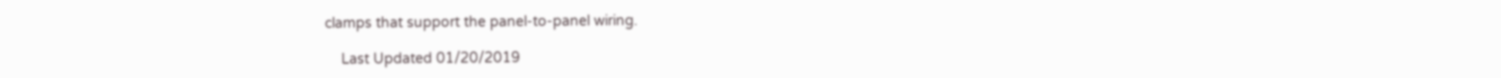clamps that support the panel-to-panel wiring.

    Last Updated 01/20/2019